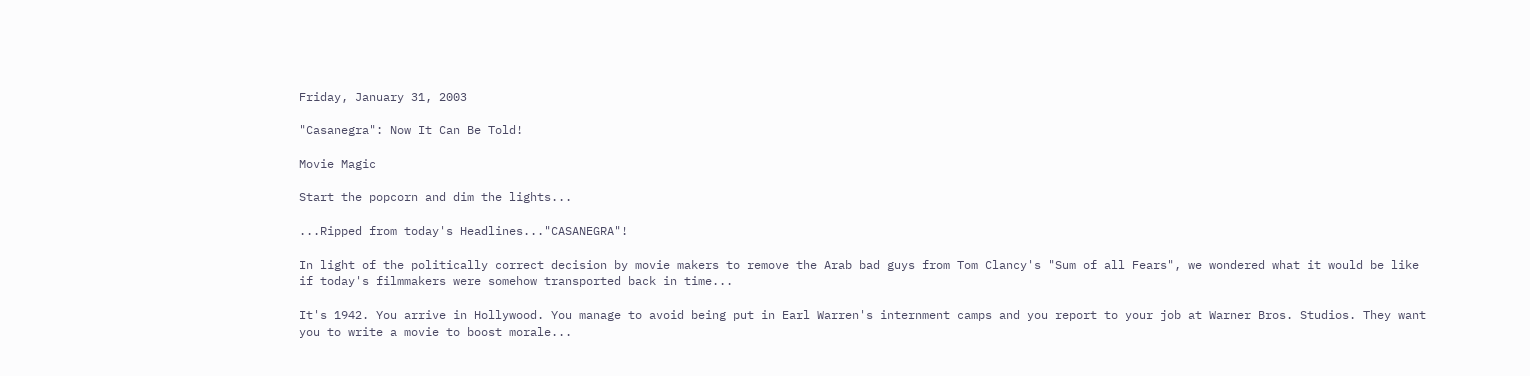Friday, January 31, 2003

"Casanegra": Now It Can Be Told!

Movie Magic

Start the popcorn and dim the lights...

...Ripped from today's Headlines..."CASANEGRA"!

In light of the politically correct decision by movie makers to remove the Arab bad guys from Tom Clancy's "Sum of all Fears", we wondered what it would be like if today's filmmakers were somehow transported back in time...

It's 1942. You arrive in Hollywood. You manage to avoid being put in Earl Warren's internment camps and you report to your job at Warner Bros. Studios. They want you to write a movie to boost morale...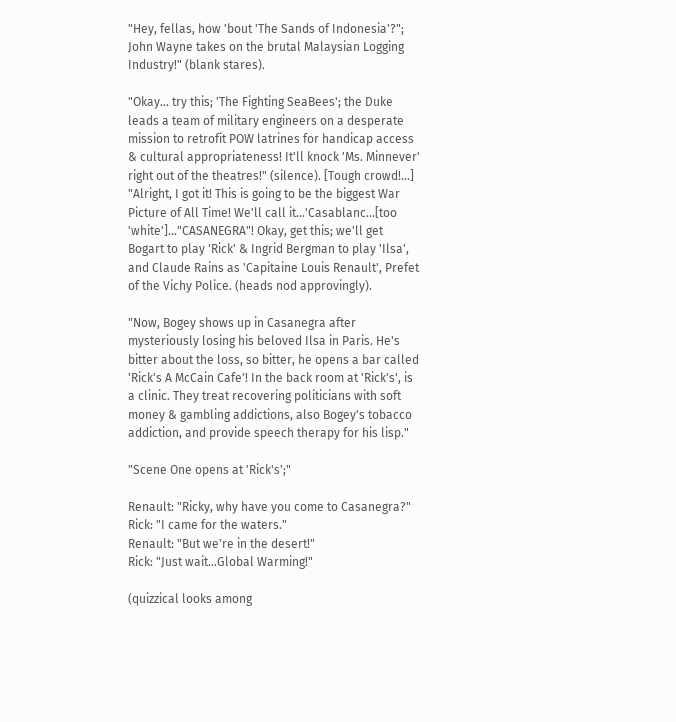"Hey, fellas, how 'bout 'The Sands of Indonesia'?"; John Wayne takes on the brutal Malaysian Logging Industry!" (blank stares).

"Okay... try this; 'The Fighting SeaBees'; the Duke leads a team of military engineers on a desperate mission to retrofit POW latrines for handicap access & cultural appropriateness! It'll knock 'Ms. Minnever' right out of the theatres!" (silence). [Tough crowd!...]
"Alright, I got it! This is going to be the biggest War Picture of All Time! We'll call it...'Casablanc...[too 'white']..."CASANEGRA"! Okay, get this; we'll get Bogart to play 'Rick' & Ingrid Bergman to play 'Ilsa', and Claude Rains as 'Capitaine Louis Renault', Prefet of the Vichy Police. (heads nod approvingly).

"Now, Bogey shows up in Casanegra after mysteriously losing his beloved Ilsa in Paris. He's bitter about the loss, so bitter, he opens a bar called 'Rick's A McCain Cafe'! In the back room at 'Rick's', is a clinic. They treat recovering politicians with soft money & gambling addictions, also Bogey's tobacco addiction, and provide speech therapy for his lisp."

"Scene One opens at 'Rick's';"

Renault: "Ricky, why have you come to Casanegra?"
Rick: "I came for the waters."
Renault: "But we're in the desert!"
Rick: "Just wait...Global Warming!"

(quizzical looks among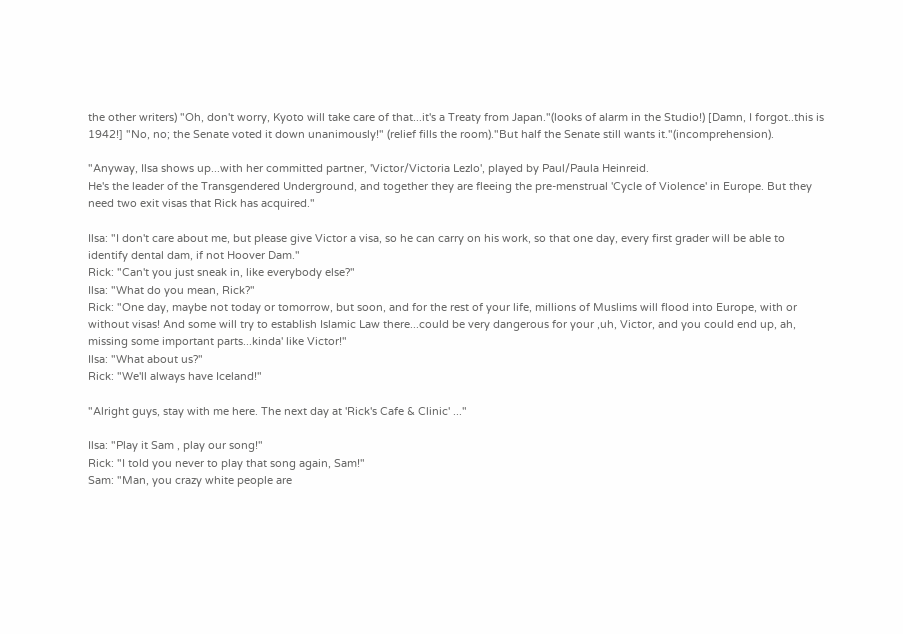the other writers) "Oh, don't worry, Kyoto will take care of that...it's a Treaty from Japan."(looks of alarm in the Studio!) [Damn, I forgot..this is 1942!] "No, no; the Senate voted it down unanimously!" (relief fills the room)."But half the Senate still wants it."(incomprehension).

"Anyway, Ilsa shows up...with her committed partner, 'Victor/Victoria Lezlo', played by Paul/Paula Heinreid.
He's the leader of the Transgendered Underground, and together they are fleeing the pre-menstrual 'Cycle of Violence' in Europe. But they need two exit visas that Rick has acquired."

Ilsa: "I don't care about me, but please give Victor a visa, so he can carry on his work, so that one day, every first grader will be able to identify dental dam, if not Hoover Dam."
Rick: "Can't you just sneak in, like everybody else?"
Ilsa: "What do you mean, Rick?"
Rick: "One day, maybe not today or tomorrow, but soon, and for the rest of your life, millions of Muslims will flood into Europe, with or without visas! And some will try to establish Islamic Law there...could be very dangerous for your ,uh, Victor, and you could end up, ah, missing some important parts...kinda' like Victor!"
Ilsa: "What about us?"
Rick: "We'll always have Iceland!"

"Alright guys, stay with me here. The next day at 'Rick's Cafe & Clinic' ..."

Ilsa: "Play it Sam , play our song!"
Rick: "I told you never to play that song again, Sam!"
Sam: "Man, you crazy white people are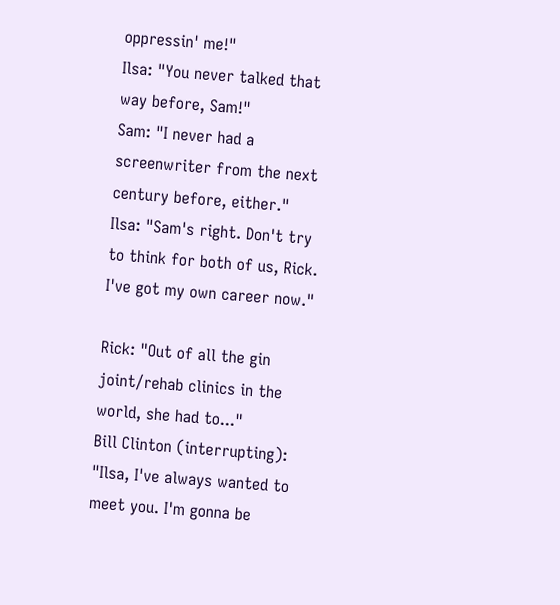oppressin' me!"
Ilsa: "You never talked that way before, Sam!"
Sam: "I never had a screenwriter from the next century before, either."
Ilsa: "Sam's right. Don't try to think for both of us, Rick. I've got my own career now."

Rick: "Out of all the gin joint/rehab clinics in the world, she had to..."
Bill Clinton (interrupting): "Ilsa, I've always wanted to meet you. I'm gonna be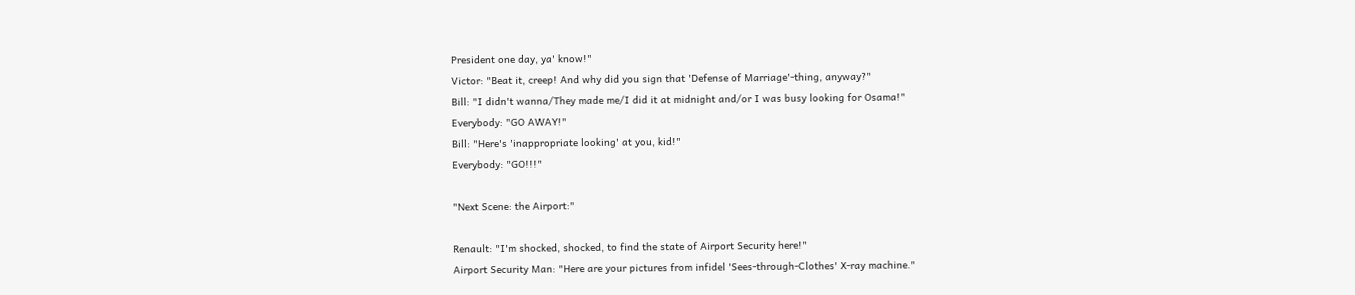President one day, ya' know!"
Victor: "Beat it, creep! And why did you sign that 'Defense of Marriage'-thing, anyway?"
Bill: "I didn't wanna/They made me/I did it at midnight and/or I was busy looking for Osama!"
Everybody: "GO AWAY!"
Bill: "Here's 'inappropriate looking' at you, kid!"
Everybody: "GO!!!"

"Next Scene: the Airport:"

Renault: "I'm shocked, shocked, to find the state of Airport Security here!"
Airport Security Man: "Here are your pictures from infidel 'Sees-through-Clothes' X-ray machine."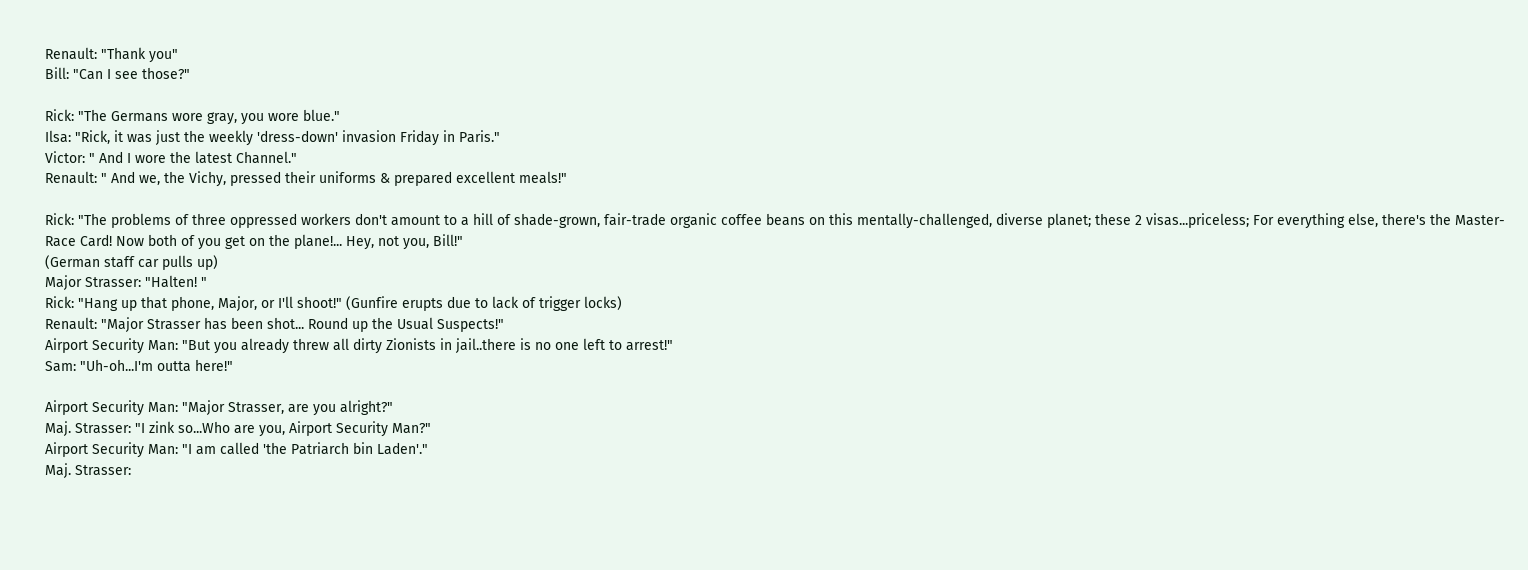Renault: "Thank you"
Bill: "Can I see those?"

Rick: "The Germans wore gray, you wore blue."
Ilsa: "Rick, it was just the weekly 'dress-down' invasion Friday in Paris."
Victor: " And I wore the latest Channel."
Renault: " And we, the Vichy, pressed their uniforms & prepared excellent meals!"

Rick: "The problems of three oppressed workers don't amount to a hill of shade-grown, fair-trade organic coffee beans on this mentally-challenged, diverse planet; these 2 visas...priceless; For everything else, there's the Master-Race Card! Now both of you get on the plane!... Hey, not you, Bill!"
(German staff car pulls up)
Major Strasser: "Halten! "
Rick: "Hang up that phone, Major, or I'll shoot!" (Gunfire erupts due to lack of trigger locks)
Renault: "Major Strasser has been shot... Round up the Usual Suspects!"
Airport Security Man: "But you already threw all dirty Zionists in jail..there is no one left to arrest!"
Sam: "Uh-oh...I'm outta here!"

Airport Security Man: "Major Strasser, are you alright?"
Maj. Strasser: "I zink so...Who are you, Airport Security Man?"
Airport Security Man: "I am called 'the Patriarch bin Laden'."
Maj. Strasser: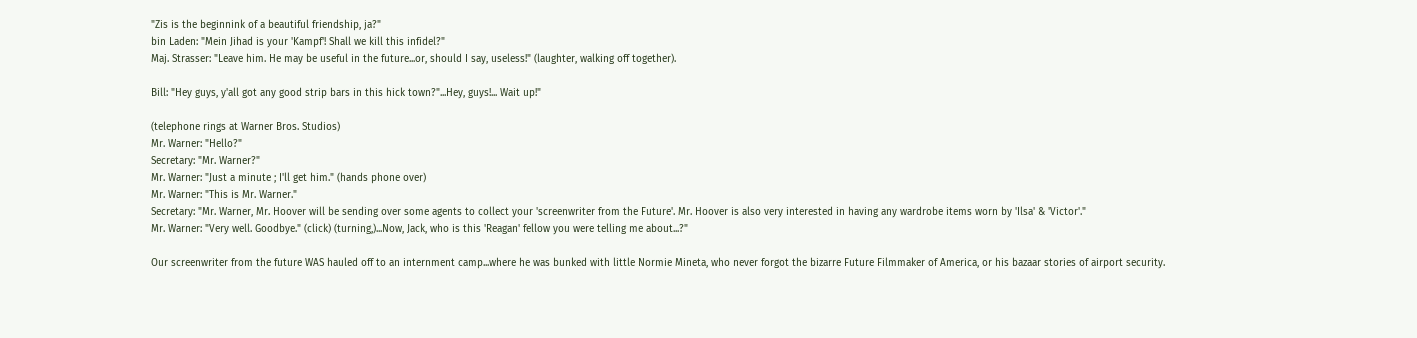"Zis is the beginnink of a beautiful friendship, ja?"
bin Laden: "Mein Jihad is your 'Kampf'! Shall we kill this infidel?"
Maj. Strasser: "Leave him. He may be useful in the future...or, should I say, useless!" (laughter, walking off together).

Bill: "Hey guys, y'all got any good strip bars in this hick town?"...Hey, guys!... Wait up!"

(telephone rings at Warner Bros. Studios)
Mr. Warner: "Hello?"
Secretary: "Mr. Warner?"
Mr. Warner: "Just a minute ; I'll get him." (hands phone over)
Mr. Warner: "This is Mr. Warner."
Secretary: "Mr. Warner, Mr. Hoover will be sending over some agents to collect your 'screenwriter from the Future'. Mr. Hoover is also very interested in having any wardrobe items worn by 'Ilsa' & 'Victor'."
Mr. Warner: "Very well. Goodbye." (click) (turning,)...Now, Jack, who is this 'Reagan' fellow you were telling me about...?"

Our screenwriter from the future WAS hauled off to an internment camp...where he was bunked with little Normie Mineta, who never forgot the bizarre Future Filmmaker of America, or his bazaar stories of airport security.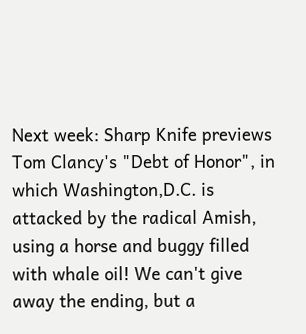Next week: Sharp Knife previews Tom Clancy's "Debt of Honor", in which Washington,D.C. is attacked by the radical Amish, using a horse and buggy filled with whale oil! We can't give away the ending, but a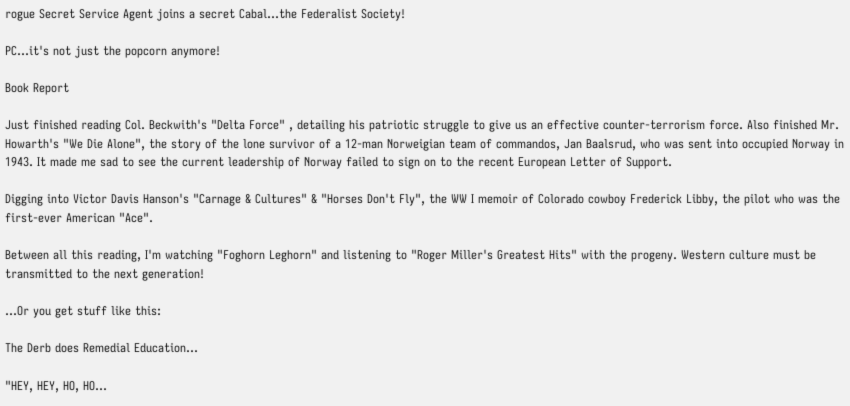rogue Secret Service Agent joins a secret Cabal...the Federalist Society!

PC...it's not just the popcorn anymore!

Book Report

Just finished reading Col. Beckwith's "Delta Force" , detailing his patriotic struggle to give us an effective counter-terrorism force. Also finished Mr. Howarth's "We Die Alone", the story of the lone survivor of a 12-man Norweigian team of commandos, Jan Baalsrud, who was sent into occupied Norway in 1943. It made me sad to see the current leadership of Norway failed to sign on to the recent European Letter of Support.

Digging into Victor Davis Hanson's "Carnage & Cultures" & "Horses Don't Fly", the WW I memoir of Colorado cowboy Frederick Libby, the pilot who was the first-ever American "Ace".

Between all this reading, I'm watching "Foghorn Leghorn" and listening to "Roger Miller's Greatest Hits" with the progeny. Western culture must be transmitted to the next generation!

...Or you get stuff like this:

The Derb does Remedial Education...

"HEY, HEY, HO, HO...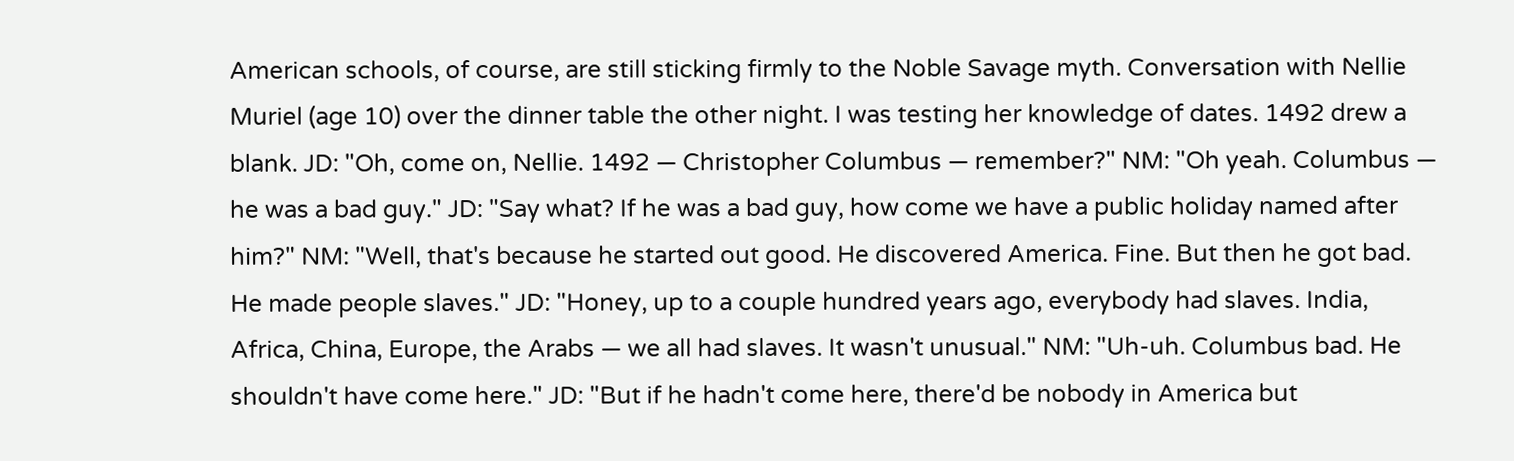American schools, of course, are still sticking firmly to the Noble Savage myth. Conversation with Nellie Muriel (age 10) over the dinner table the other night. I was testing her knowledge of dates. 1492 drew a blank. JD: "Oh, come on, Nellie. 1492 — Christopher Columbus — remember?" NM: "Oh yeah. Columbus — he was a bad guy." JD: "Say what? If he was a bad guy, how come we have a public holiday named after him?" NM: "Well, that's because he started out good. He discovered America. Fine. But then he got bad. He made people slaves." JD: "Honey, up to a couple hundred years ago, everybody had slaves. India, Africa, China, Europe, the Arabs — we all had slaves. It wasn't unusual." NM: "Uh-uh. Columbus bad. He shouldn't have come here." JD: "But if he hadn't come here, there'd be nobody in America but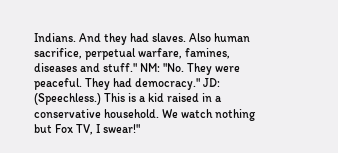Indians. And they had slaves. Also human sacrifice, perpetual warfare, famines, diseases and stuff." NM: "No. They were peaceful. They had democracy." JD: (Speechless.) This is a kid raised in a conservative household. We watch nothing but Fox TV, I swear!"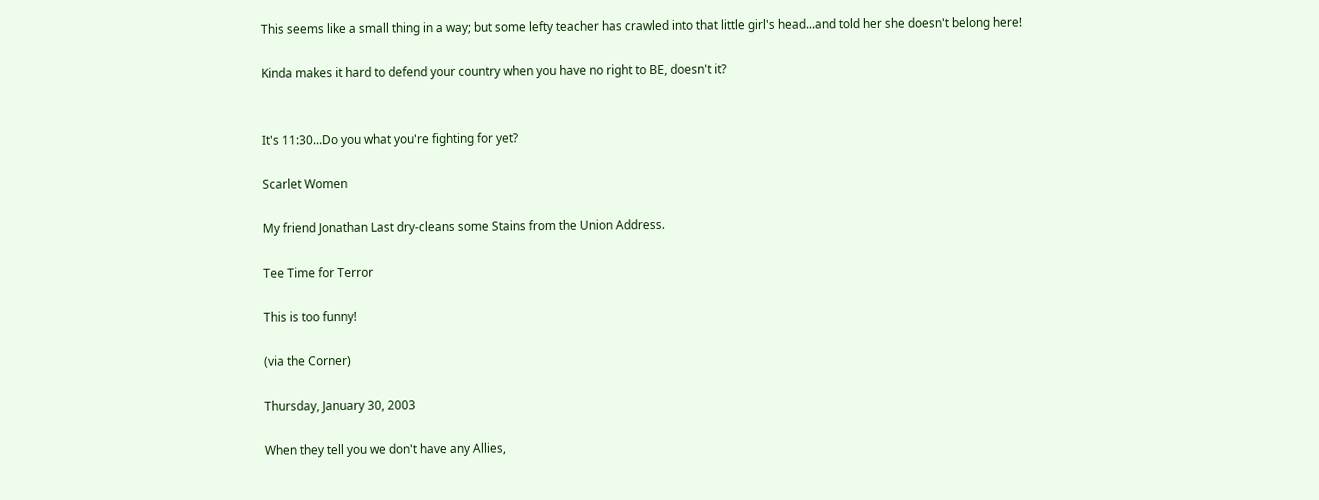This seems like a small thing in a way; but some lefty teacher has crawled into that little girl's head...and told her she doesn't belong here!

Kinda makes it hard to defend your country when you have no right to BE, doesn't it?


It's 11:30...Do you what you're fighting for yet?

Scarlet Women

My friend Jonathan Last dry-cleans some Stains from the Union Address.

Tee Time for Terror

This is too funny!

(via the Corner)

Thursday, January 30, 2003

When they tell you we don't have any Allies,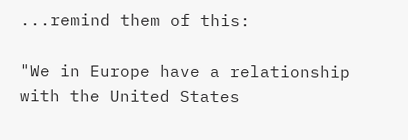...remind them of this:

"We in Europe have a relationship with the United States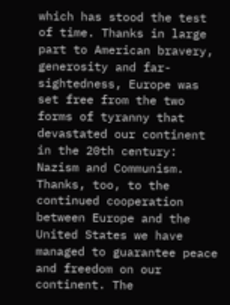which has stood the test of time. Thanks in large part to American bravery, generosity and far-sightedness, Europe was set free from the two forms of tyranny that devastated our continent in the 20th century: Nazism and Communism. Thanks, too, to the continued cooperation between Europe and the United States we have managed to guarantee peace and freedom on our continent. The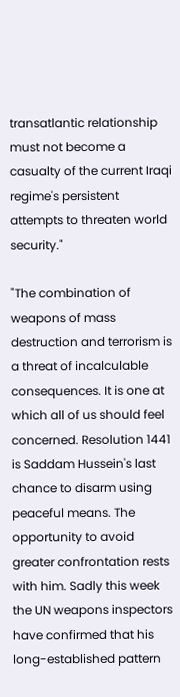transatlantic relationship must not become a casualty of the current Iraqi regime's persistent attempts to threaten world security."

"The combination of weapons of mass destruction and terrorism is a threat of incalculable consequences. It is one at which all of us should feel concerned. Resolution 1441 is Saddam Hussein's last chance to disarm using peaceful means. The opportunity to avoid greater confrontation rests with him. Sadly this week the UN weapons inspectors have confirmed that his long-established pattern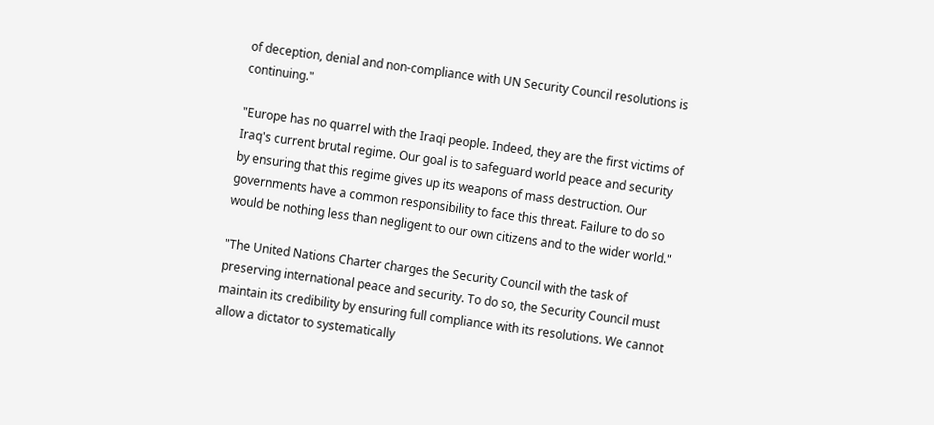of deception, denial and non-compliance with UN Security Council resolutions is continuing."

"Europe has no quarrel with the Iraqi people. Indeed, they are the first victims of Iraq's current brutal regime. Our goal is to safeguard world peace and security by ensuring that this regime gives up its weapons of mass destruction. Our governments have a common responsibility to face this threat. Failure to do so would be nothing less than negligent to our own citizens and to the wider world."

"The United Nations Charter charges the Security Council with the task of preserving international peace and security. To do so, the Security Council must maintain its credibility by ensuring full compliance with its resolutions. We cannot allow a dictator to systematically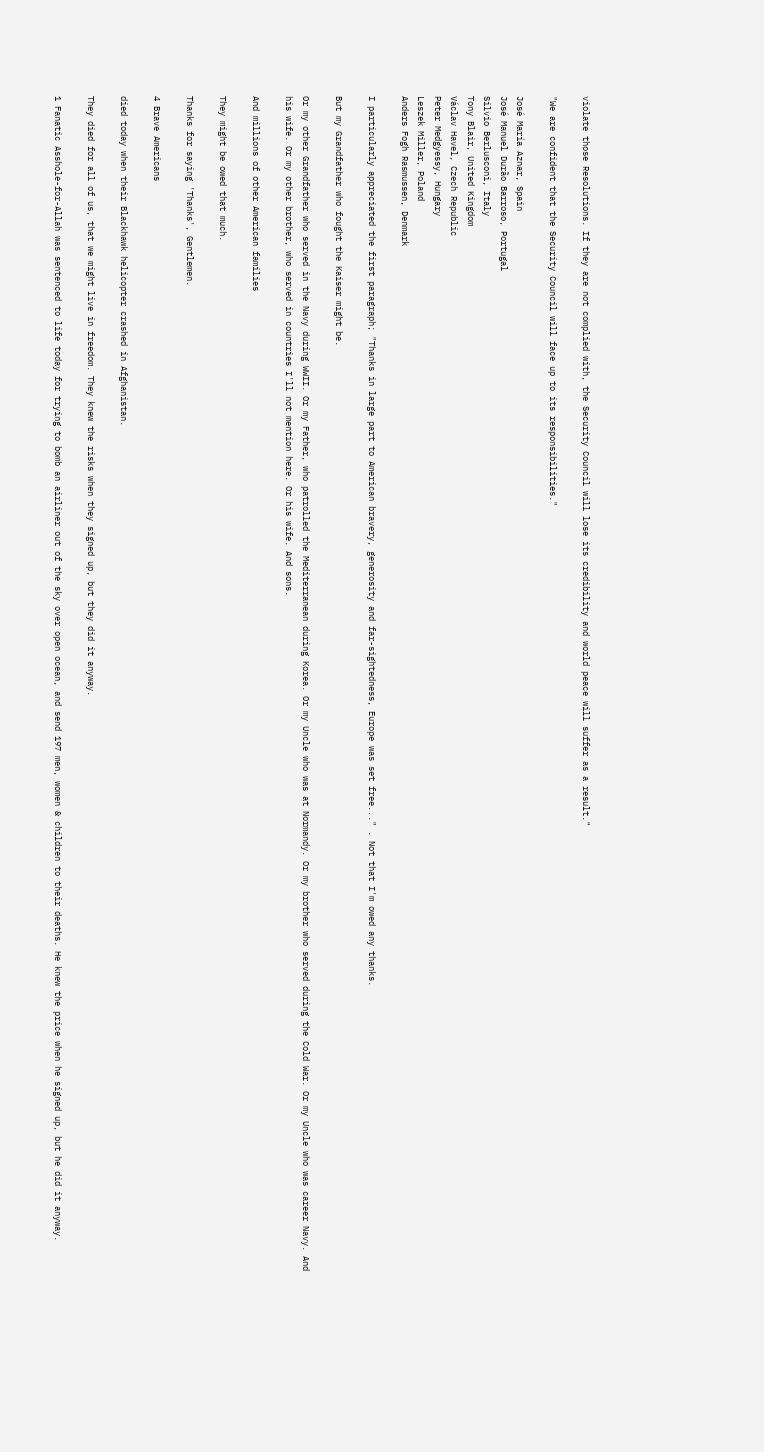violate those Resolutions. If they are not complied with, the Security Council will lose its credibility and world peace will suffer as a result."

"We are confident that the Security Council will face up to its responsibilities."

José María Aznar, Spain
José Manuel Durão Barroso, Portugal
Silvio Berlusconi, Italy
Tony Blair, United Kingdom
Václav Havel, Czech Republic
Peter Medgyessy, Hungary
Leszek Miller, Poland
Anders Fogh Rasmussen, Denmark

I particularly appreciated the first paragraph; "Thanks in large part to American bravery, generosity and far-sightedness, Europe was set free..." . Not that I'm owed any thanks.

But my Grandfather who fought the Kaiser might be.

Or my other Grandfather who served in the Navy during WWII. Or my Father, who patrolled the Mediterranean during Korea. Or my Uncle who was at Normandy. Or my brother who served during the Cold War. Or my Uncle who was career Navy. And his wife. Or my other brother, who served in countries I'll not mention here. Or his wife. And sons.

And millions of other American families

They might be owed that much.

Thanks for saying 'Thanks', Gentlemen.

4 Brave Americans

died today when their Blackhawk helicopter crashed in Afghanistan.

They died for all of us, that we might live in freedom. They knew the risks when they signed up, but they did it anyway.

1 Fanatic Asshole-for-Allah was sentenced to life today for trying to bomb an airliner out of the sky over open ocean, and send 197 men, women & children to their deaths. He knew the price when he signed up, but he did it anyway.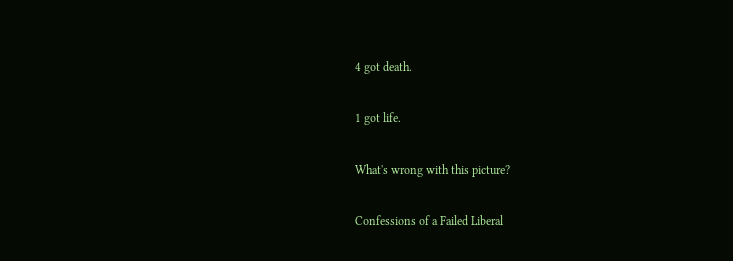4 got death.

1 got life.

What's wrong with this picture?

Confessions of a Failed Liberal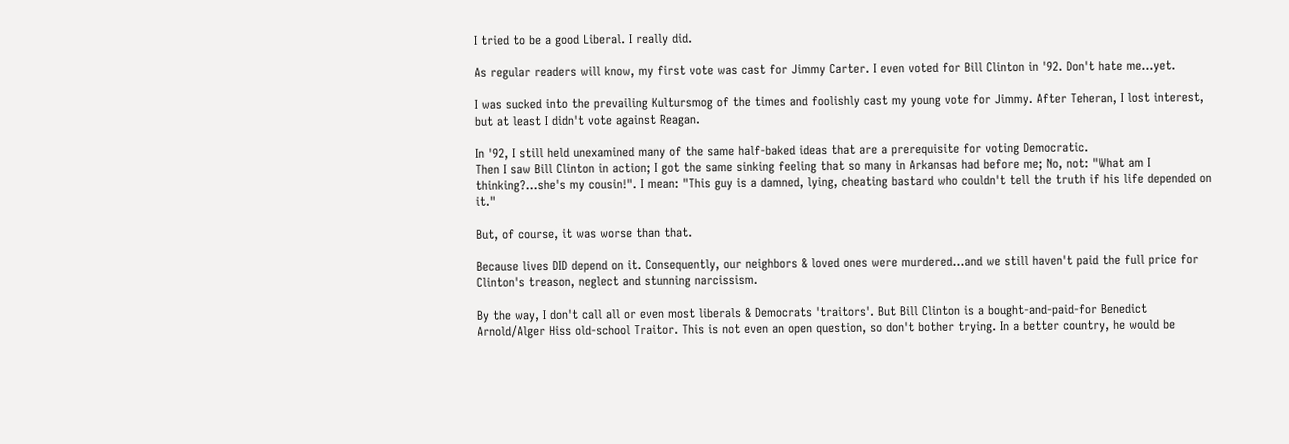I tried to be a good Liberal. I really did.

As regular readers will know, my first vote was cast for Jimmy Carter. I even voted for Bill Clinton in '92. Don't hate me...yet.

I was sucked into the prevailing Kultursmog of the times and foolishly cast my young vote for Jimmy. After Teheran, I lost interest, but at least I didn't vote against Reagan.

In '92, I still held unexamined many of the same half-baked ideas that are a prerequisite for voting Democratic.
Then I saw Bill Clinton in action; I got the same sinking feeling that so many in Arkansas had before me; No, not: "What am I thinking?...she's my cousin!". I mean: "This guy is a damned, lying, cheating bastard who couldn't tell the truth if his life depended on it."

But, of course, it was worse than that.

Because lives DID depend on it. Consequently, our neighbors & loved ones were murdered...and we still haven't paid the full price for Clinton's treason, neglect and stunning narcissism.

By the way, I don't call all or even most liberals & Democrats 'traitors'. But Bill Clinton is a bought-and-paid-for Benedict Arnold/Alger Hiss old-school Traitor. This is not even an open question, so don't bother trying. In a better country, he would be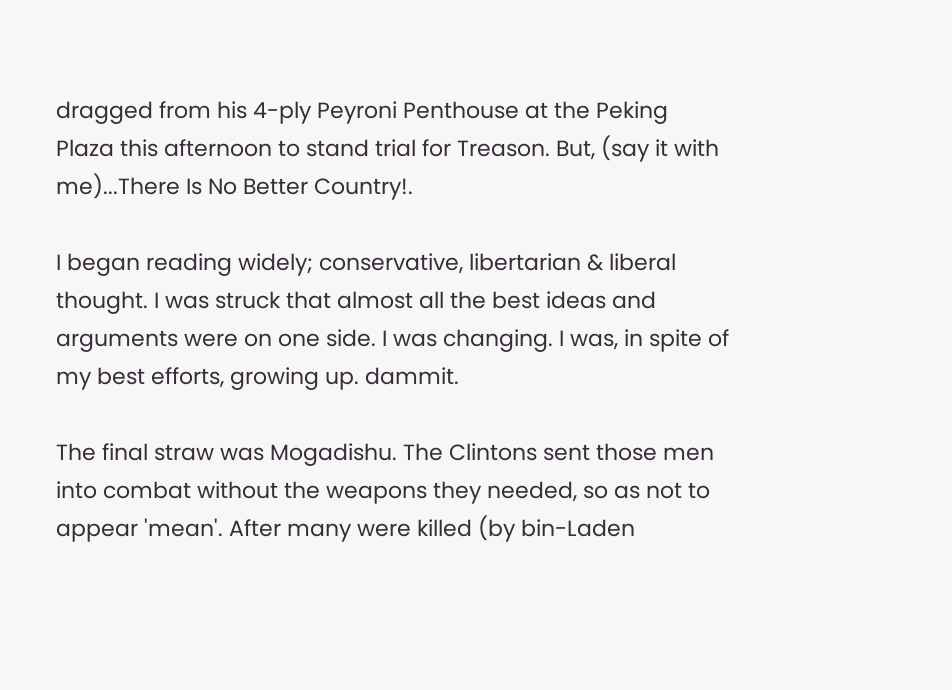dragged from his 4-ply Peyroni Penthouse at the Peking Plaza this afternoon to stand trial for Treason. But, (say it with me)...There Is No Better Country!.

I began reading widely; conservative, libertarian & liberal thought. I was struck that almost all the best ideas and arguments were on one side. I was changing. I was, in spite of my best efforts, growing up. dammit.

The final straw was Mogadishu. The Clintons sent those men into combat without the weapons they needed, so as not to appear 'mean'. After many were killed (by bin-Laden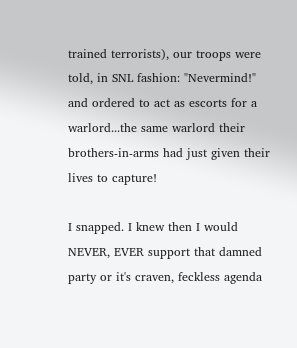trained terrorists), our troops were told, in SNL fashion: "Nevermind!" and ordered to act as escorts for a warlord...the same warlord their brothers-in-arms had just given their lives to capture!

I snapped. I knew then I would NEVER, EVER support that damned party or it's craven, feckless agenda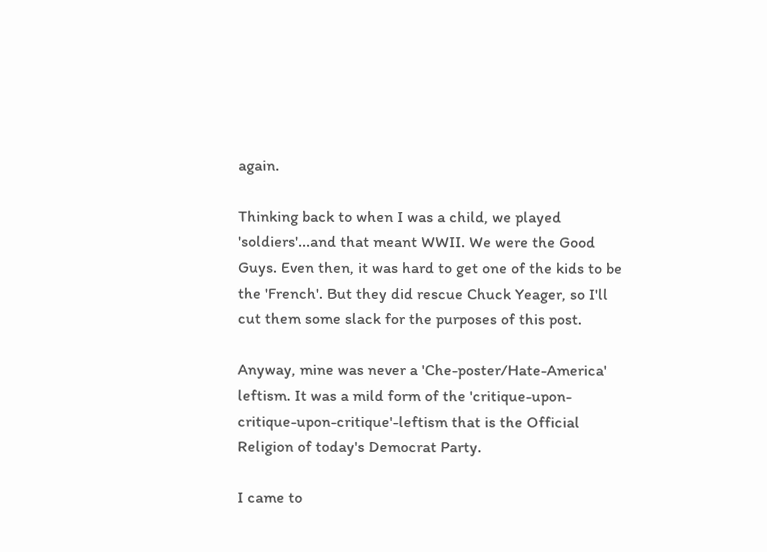again.

Thinking back to when I was a child, we played 'soldiers'...and that meant WWII. We were the Good Guys. Even then, it was hard to get one of the kids to be the 'French'. But they did rescue Chuck Yeager, so I'll cut them some slack for the purposes of this post.

Anyway, mine was never a 'Che-poster/Hate-America' leftism. It was a mild form of the 'critique-upon-critique-upon-critique'-leftism that is the Official Religion of today's Democrat Party.

I came to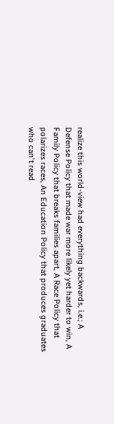realize this world-view had everything backwards, i.e.; A Defense Policy that made war more likely yet harder to win, A Family Policy that breaks families apart, A Race Policy that polarizes races, An Education Policy that produces graduates who can't read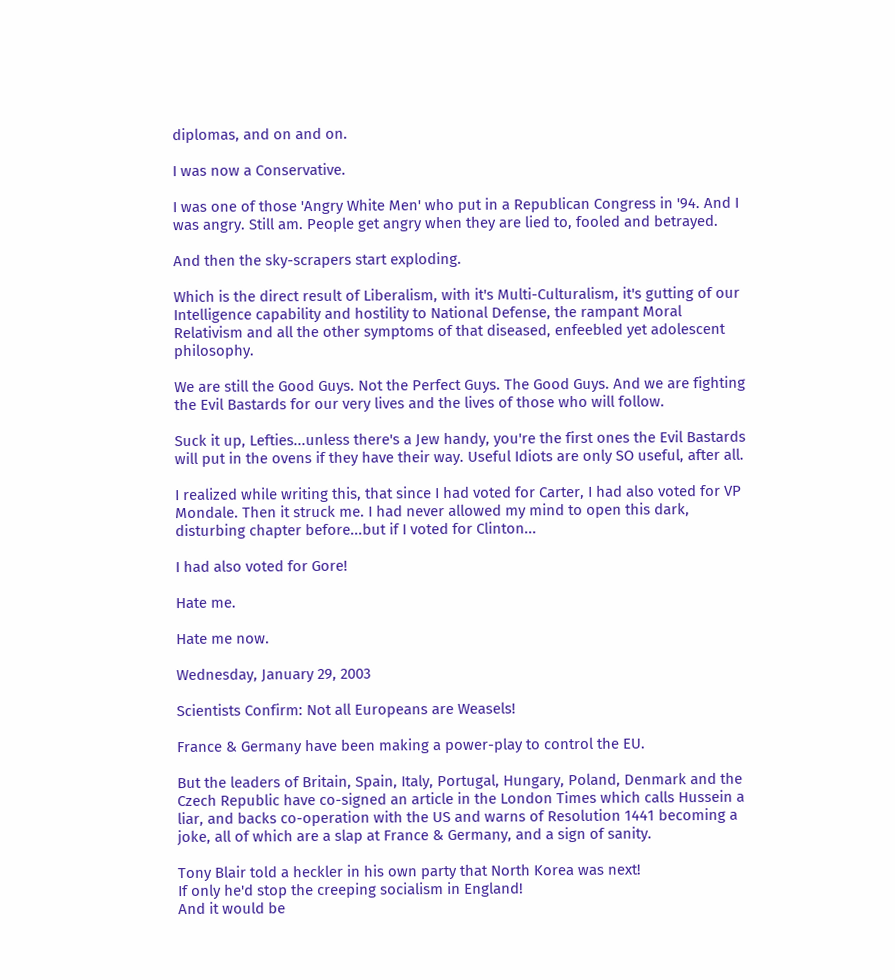diplomas, and on and on.

I was now a Conservative.

I was one of those 'Angry White Men' who put in a Republican Congress in '94. And I was angry. Still am. People get angry when they are lied to, fooled and betrayed.

And then the sky-scrapers start exploding.

Which is the direct result of Liberalism, with it's Multi-Culturalism, it's gutting of our Intelligence capability and hostility to National Defense, the rampant Moral Relativism and all the other symptoms of that diseased, enfeebled yet adolescent philosophy.

We are still the Good Guys. Not the Perfect Guys. The Good Guys. And we are fighting the Evil Bastards for our very lives and the lives of those who will follow.

Suck it up, Lefties...unless there's a Jew handy, you're the first ones the Evil Bastards will put in the ovens if they have their way. Useful Idiots are only SO useful, after all.

I realized while writing this, that since I had voted for Carter, I had also voted for VP Mondale. Then it struck me. I had never allowed my mind to open this dark, disturbing chapter before...but if I voted for Clinton...

I had also voted for Gore!

Hate me.

Hate me now.

Wednesday, January 29, 2003

Scientists Confirm: Not all Europeans are Weasels!

France & Germany have been making a power-play to control the EU.

But the leaders of Britain, Spain, Italy, Portugal, Hungary, Poland, Denmark and the Czech Republic have co-signed an article in the London Times which calls Hussein a liar, and backs co-operation with the US and warns of Resolution 1441 becoming a joke, all of which are a slap at France & Germany, and a sign of sanity.

Tony Blair told a heckler in his own party that North Korea was next!
If only he'd stop the creeping socialism in England!
And it would be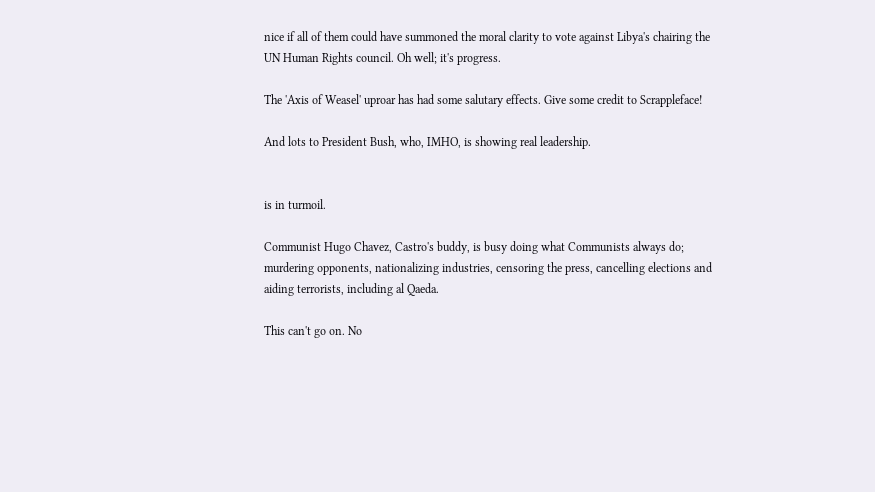nice if all of them could have summoned the moral clarity to vote against Libya's chairing the UN Human Rights council. Oh well; it's progress.

The 'Axis of Weasel' uproar has had some salutary effects. Give some credit to Scrappleface!

And lots to President Bush, who, IMHO, is showing real leadership.


is in turmoil.

Communist Hugo Chavez, Castro's buddy, is busy doing what Communists always do; murdering opponents, nationalizing industries, censoring the press, cancelling elections and aiding terrorists, including al Qaeda.

This can't go on. No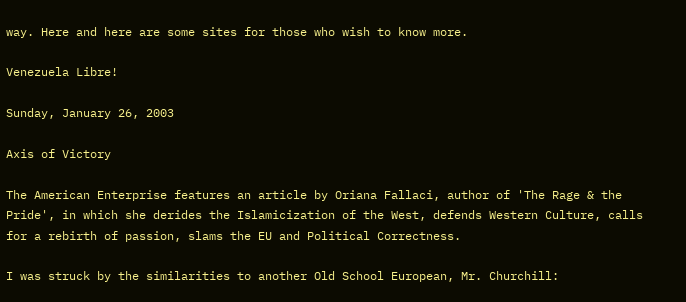way. Here and here are some sites for those who wish to know more.

Venezuela Libre!

Sunday, January 26, 2003

Axis of Victory

The American Enterprise features an article by Oriana Fallaci, author of 'The Rage & the Pride', in which she derides the Islamicization of the West, defends Western Culture, calls for a rebirth of passion, slams the EU and Political Correctness.

I was struck by the similarities to another Old School European, Mr. Churchill: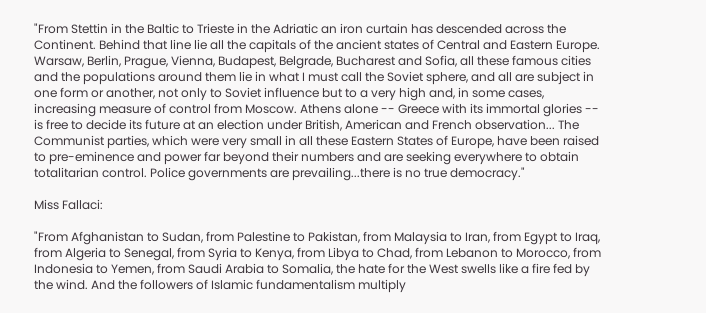"From Stettin in the Baltic to Trieste in the Adriatic an iron curtain has descended across the Continent. Behind that line lie all the capitals of the ancient states of Central and Eastern Europe. Warsaw, Berlin, Prague, Vienna, Budapest, Belgrade, Bucharest and Sofia, all these famous cities and the populations around them lie in what I must call the Soviet sphere, and all are subject in one form or another, not only to Soviet influence but to a very high and, in some cases, increasing measure of control from Moscow. Athens alone -- Greece with its immortal glories -- is free to decide its future at an election under British, American and French observation... The Communist parties, which were very small in all these Eastern States of Europe, have been raised to pre-eminence and power far beyond their numbers and are seeking everywhere to obtain totalitarian control. Police governments are prevailing...there is no true democracy."

Miss Fallaci:

"From Afghanistan to Sudan, from Palestine to Pakistan, from Malaysia to Iran, from Egypt to Iraq, from Algeria to Senegal, from Syria to Kenya, from Libya to Chad, from Lebanon to Morocco, from Indonesia to Yemen, from Saudi Arabia to Somalia, the hate for the West swells like a fire fed by the wind. And the followers of Islamic fundamentalism multiply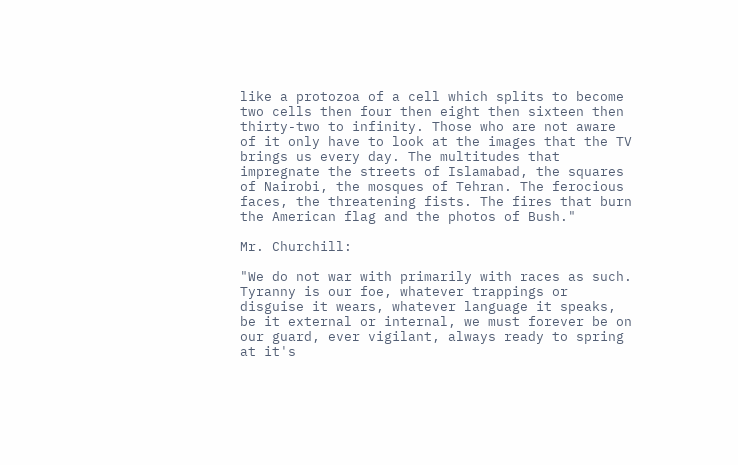like a protozoa of a cell which splits to become two cells then four then eight then sixteen then thirty-two to infinity. Those who are not aware of it only have to look at the images that the TV brings us every day. The multitudes that impregnate the streets of Islamabad, the squares of Nairobi, the mosques of Tehran. The ferocious faces, the threatening fists. The fires that burn the American flag and the photos of Bush."

Mr. Churchill:

"We do not war with primarily with races as such. Tyranny is our foe, whatever trappings or disguise it wears, whatever language it speaks, be it external or internal, we must forever be on our guard, ever vigilant, always ready to spring at it's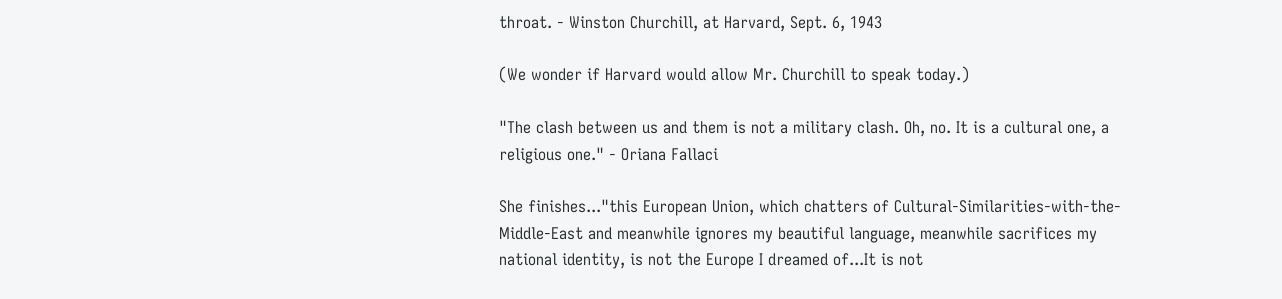throat. - Winston Churchill, at Harvard, Sept. 6, 1943

(We wonder if Harvard would allow Mr. Churchill to speak today.)

"The clash between us and them is not a military clash. Oh, no. It is a cultural one, a religious one." - Oriana Fallaci

She finishes..."this European Union, which chatters of Cultural-Similarities-with-the-Middle-East and meanwhile ignores my beautiful language, meanwhile sacrifices my national identity, is not the Europe I dreamed of...It is not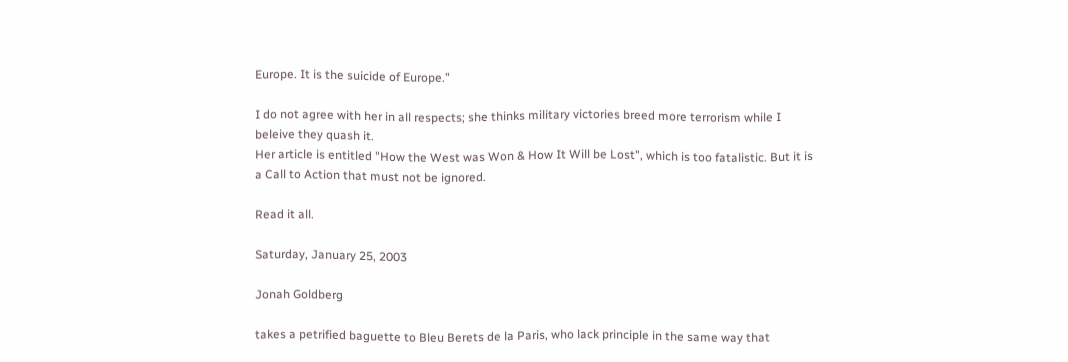Europe. It is the suicide of Europe.”

I do not agree with her in all respects; she thinks military victories breed more terrorism while I beleive they quash it.
Her article is entitled "How the West was Won & How It Will be Lost", which is too fatalistic. But it is a Call to Action that must not be ignored.

Read it all.

Saturday, January 25, 2003

Jonah Goldberg

takes a petrified baguette to Bleu Berets de la Paris, who lack principle in the same way that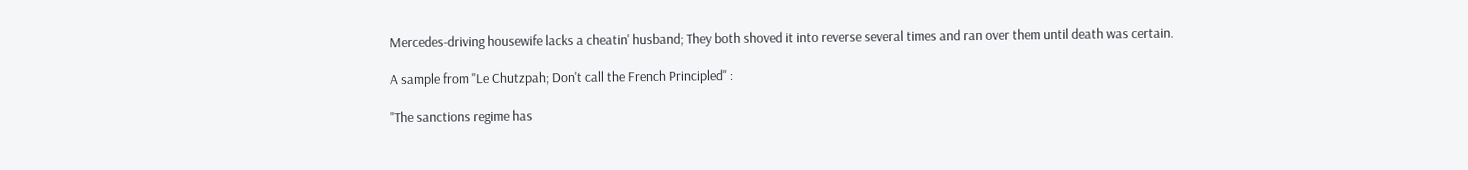Mercedes-driving housewife lacks a cheatin' husband; They both shoved it into reverse several times and ran over them until death was certain.

A sample from "Le Chutzpah; Don't call the French Principled" :

"The sanctions regime has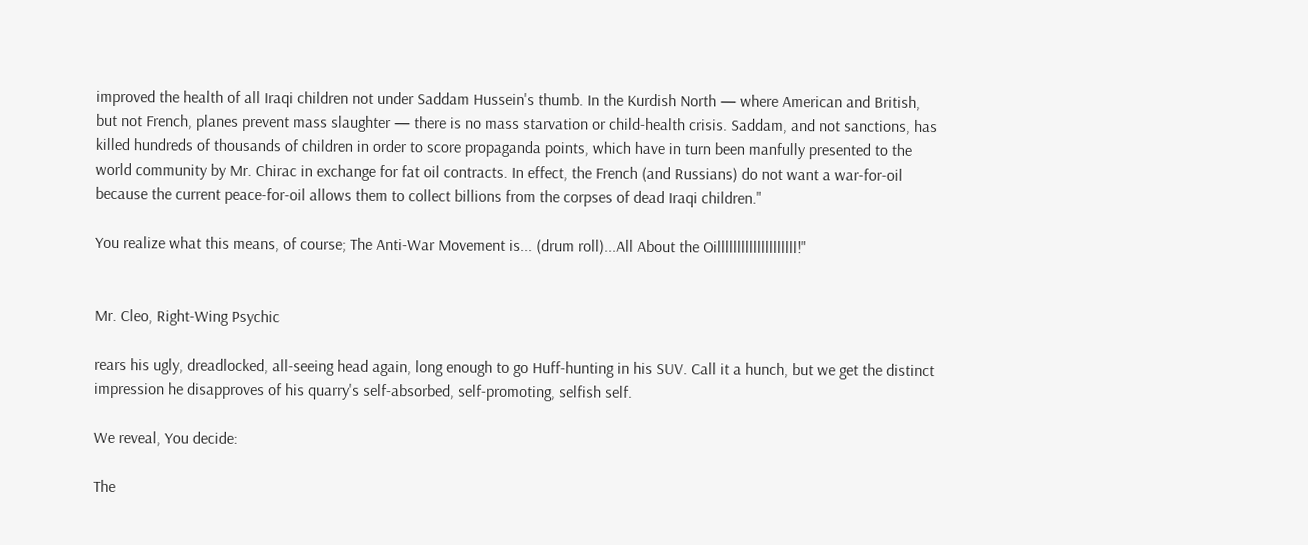improved the health of all Iraqi children not under Saddam Hussein's thumb. In the Kurdish North — where American and British, but not French, planes prevent mass slaughter — there is no mass starvation or child-health crisis. Saddam, and not sanctions, has killed hundreds of thousands of children in order to score propaganda points, which have in turn been manfully presented to the world community by Mr. Chirac in exchange for fat oil contracts. In effect, the French (and Russians) do not want a war-for-oil because the current peace-for-oil allows them to collect billions from the corpses of dead Iraqi children."

You realize what this means, of course; The Anti-War Movement is... (drum roll)...All About the Oillllllllllllllllllll!"


Mr. Cleo, Right-Wing Psychic

rears his ugly, dreadlocked, all-seeing head again, long enough to go Huff-hunting in his SUV. Call it a hunch, but we get the distinct impression he disapproves of his quarry's self-absorbed, self-promoting, selfish self.

We reveal, You decide:

The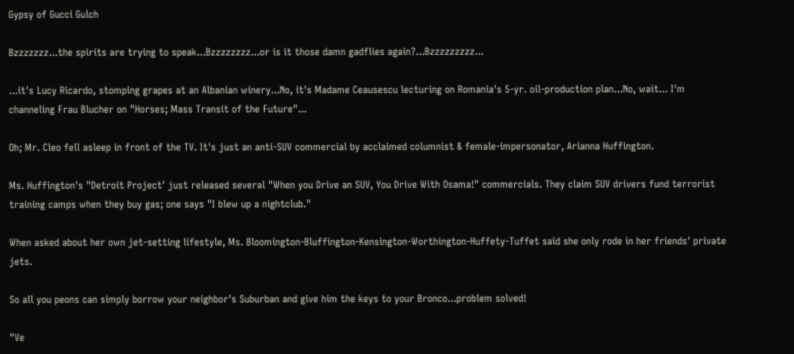Gypsy of Gucci Gulch

Bzzzzzzz...the spirits are trying to speak...Bzzzzzzzz...or is it those damn gadflies again?...Bzzzzzzzzz...

...it's Lucy Ricardo, stomping grapes at an Albanian winery...No, it's Madame Ceausescu lecturing on Romania's 5-yr. oil-production plan...No, wait... I'm channeling Frau Blucher on "Horses; Mass Transit of the Future"...

Oh; Mr. Cleo fell asleep in front of the TV. It's just an anti-SUV commercial by acclaimed columnist & female-impersonator, Arianna Huffington.

Ms. Huffington's "Detroit Project' just released several "When you Drive an SUV, You Drive With Osama!" commercials. They claim SUV drivers fund terrorist training camps when they buy gas; one says "I blew up a nightclub."

When asked about her own jet-setting lifestyle, Ms. Bloomington-Bluffington-Kensington-Worthington-Huffety-Tuffet said she only rode in her friends' private jets.

So all you peons can simply borrow your neighbor's Suburban and give him the keys to your Bronco...problem solved!

"Ve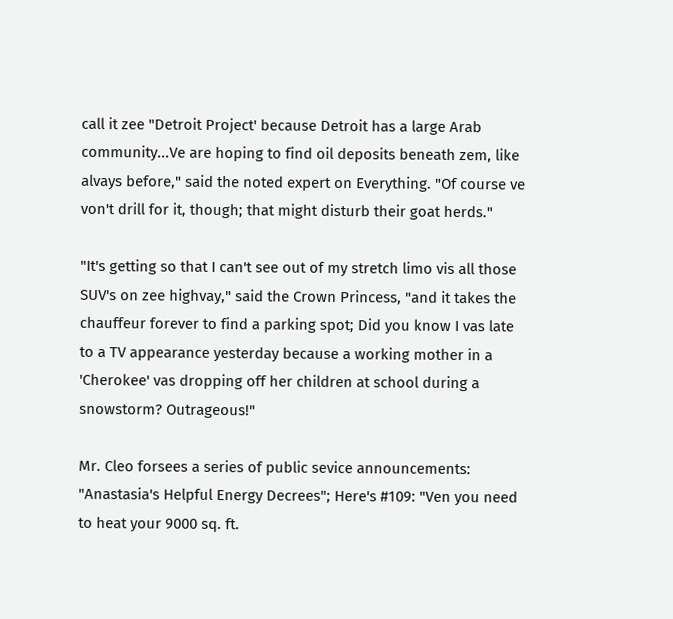call it zee "Detroit Project' because Detroit has a large Arab community...Ve are hoping to find oil deposits beneath zem, like alvays before," said the noted expert on Everything. "Of course ve von't drill for it, though; that might disturb their goat herds."

"It's getting so that I can't see out of my stretch limo vis all those SUV's on zee highvay," said the Crown Princess, "and it takes the chauffeur forever to find a parking spot; Did you know I vas late to a TV appearance yesterday because a working mother in a 'Cherokee' vas dropping off her children at school during a snowstorm? Outrageous!"

Mr. Cleo forsees a series of public sevice announcements: "Anastasia's Helpful Energy Decrees"; Here's #109: "Ven you need to heat your 9000 sq. ft.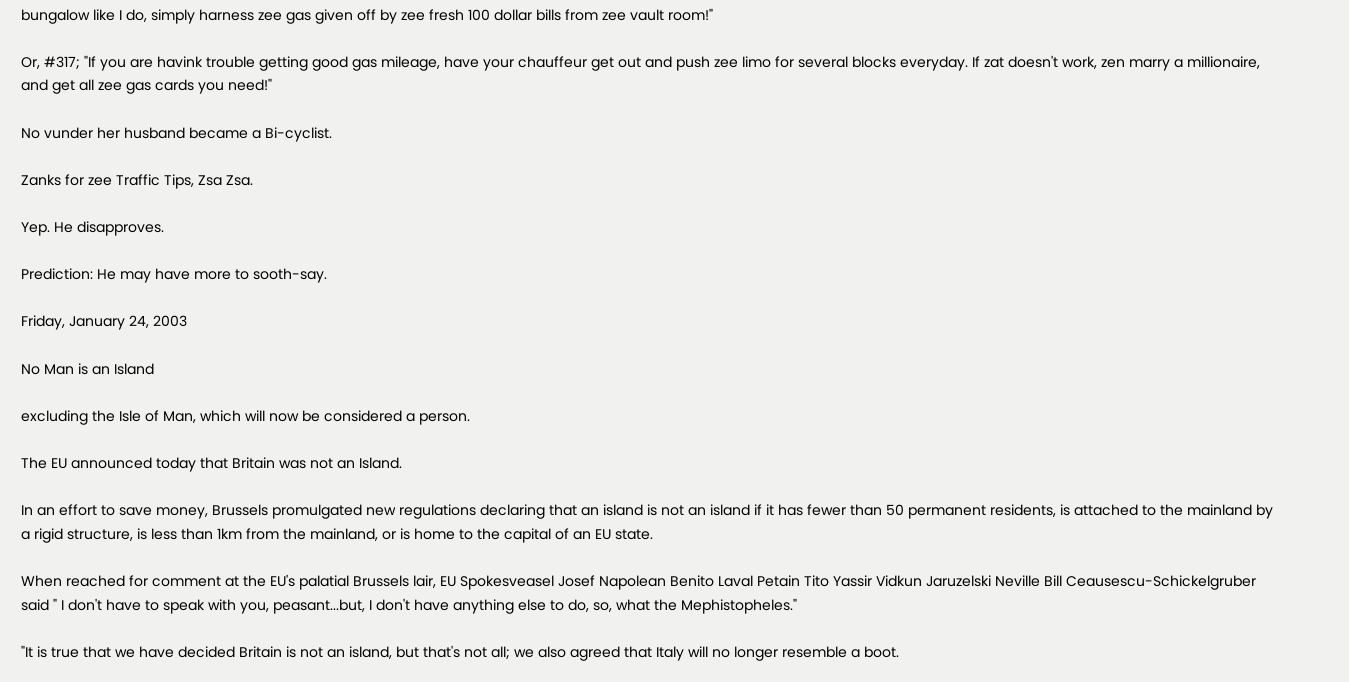bungalow like I do, simply harness zee gas given off by zee fresh 100 dollar bills from zee vault room!"

Or, #317; "If you are havink trouble getting good gas mileage, have your chauffeur get out and push zee limo for several blocks everyday. If zat doesn't work, zen marry a millionaire, and get all zee gas cards you need!"

No vunder her husband became a Bi-cyclist.

Zanks for zee Traffic Tips, Zsa Zsa.

Yep. He disapproves.

Prediction: He may have more to sooth-say.

Friday, January 24, 2003

No Man is an Island

excluding the Isle of Man, which will now be considered a person.

The EU announced today that Britain was not an Island.

In an effort to save money, Brussels promulgated new regulations declaring that an island is not an island if it has fewer than 50 permanent residents, is attached to the mainland by a rigid structure, is less than 1km from the mainland, or is home to the capital of an EU state.

When reached for comment at the EU's palatial Brussels lair, EU Spokesveasel Josef Napolean Benito Laval Petain Tito Yassir Vidkun Jaruzelski Neville Bill Ceausescu-Schickelgruber said " I don't have to speak with you, peasant...but, I don't have anything else to do, so, what the Mephistopheles."

"It is true that we have decided Britain is not an island, but that's not all; we also agreed that Italy will no longer resemble a boot.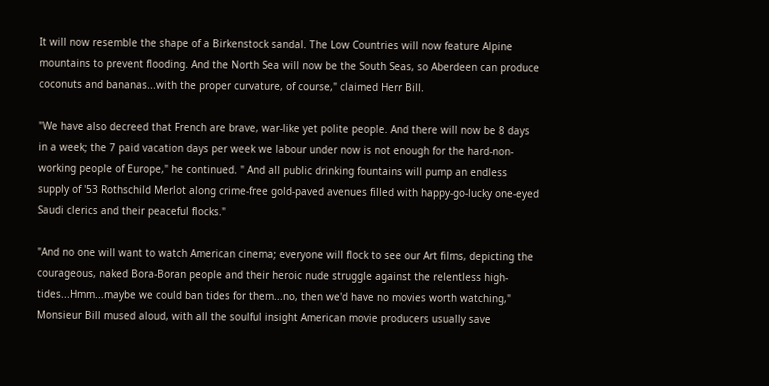It will now resemble the shape of a Birkenstock sandal. The Low Countries will now feature Alpine mountains to prevent flooding. And the North Sea will now be the South Seas, so Aberdeen can produce coconuts and bananas...with the proper curvature, of course," claimed Herr Bill.

"We have also decreed that French are brave, war-like yet polite people. And there will now be 8 days in a week; the 7 paid vacation days per week we labour under now is not enough for the hard-non-working people of Europe," he continued. " And all public drinking fountains will pump an endless supply of '53 Rothschild Merlot along crime-free gold-paved avenues filled with happy-go-lucky one-eyed Saudi clerics and their peaceful flocks."

"And no one will want to watch American cinema; everyone will flock to see our Art films, depicting the courageous, naked Bora-Boran people and their heroic nude struggle against the relentless high-tides...Hmm...maybe we could ban tides for them...no, then we'd have no movies worth watching," Monsieur Bill mused aloud, with all the soulful insight American movie producers usually save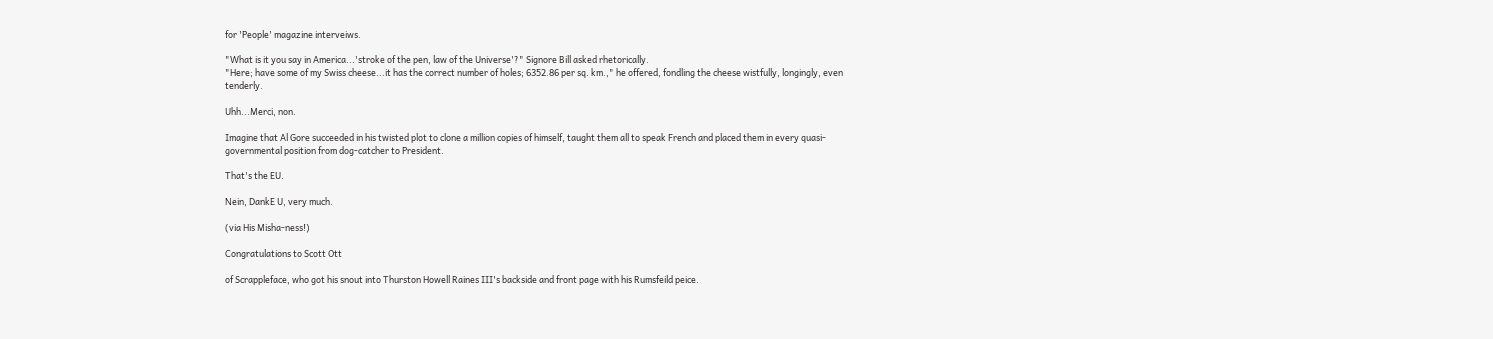for 'People' magazine interveiws.

"What is it you say in America...'stroke of the pen, law of the Universe'?" Signore Bill asked rhetorically.
"Here; have some of my Swiss cheese...it has the correct number of holes; 6352.86 per sq. km.," he offered, fondling the cheese wistfully, longingly, even tenderly.

Uhh...Merci, non.

Imagine that Al Gore succeeded in his twisted plot to clone a million copies of himself, taught them all to speak French and placed them in every quasi-governmental position from dog-catcher to President.

That's the EU.

Nein, DankE U, very much.

(via His Misha-ness!)

Congratulations to Scott Ott

of Scrappleface, who got his snout into Thurston Howell Raines III's backside and front page with his Rumsfeild peice.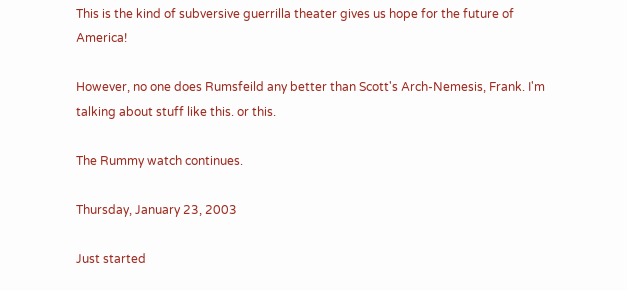This is the kind of subversive guerrilla theater gives us hope for the future of America!

However, no one does Rumsfeild any better than Scott's Arch-Nemesis, Frank. I'm talking about stuff like this. or this.

The Rummy watch continues.

Thursday, January 23, 2003

Just started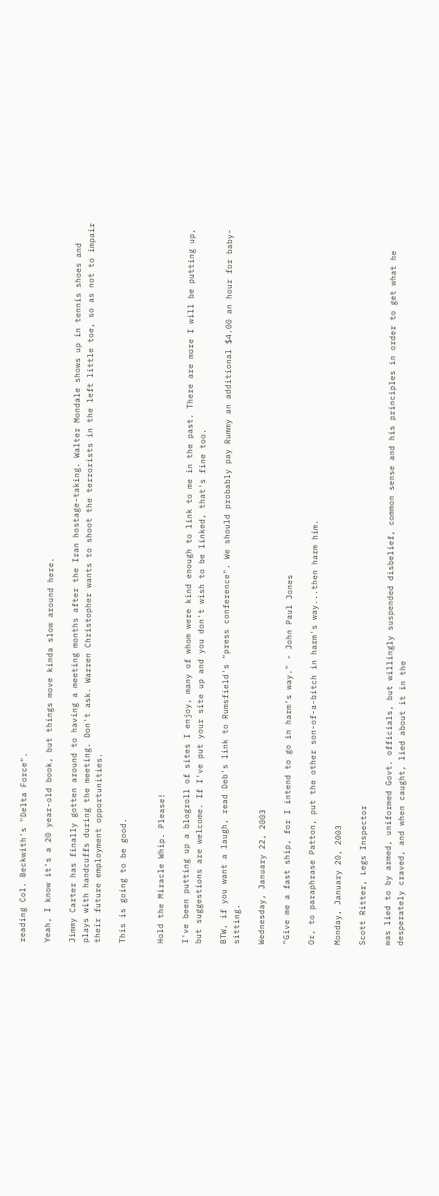reading Col. Beckwith's "Delta Force".

Yeah, I know it's a 20 year-old book, but things move kinda slow around here.

Jimmy Carter has finally gotten around to having a meeting months after the Iran hostage-taking. Walter Mondale shows up in tennis shoes and plays with handcuffs during the meeting. Don't ask. Warren Christopher wants to shoot the terrorists in the left little toe, so as not to impair their future employment opportunities.

This is going to be good.


Hold the Miracle Whip. Please!

I've been putting up a blogroll of sites I enjoy, many of whom were kind enough to link to me in the past. There are more I will be putting up, but suggestions are welcome. If I've put your site up and you don't wish to be linked, that's fine too.

BTW, if you want a laugh, read Deb's link to Rumsfield's "press conference". We should probably pay Rummy an additional $4.00 an hour for baby-sitting.

Wednesday, January 22, 2003

"Give me a fast ship, for I intend to go in harm's way." - John Paul Jones

Or, to paraphrase Patton, put the other son-of-a-bitch in harm's way...then harm him.

Monday, January 20, 2003

Scott Ritter, Legs Inspector

was lied to by armed, uniformed Govt. officials, but willingly suspended disbelief, common sense and his principles in order to get what he desperately craved, and when caught, lied about it in the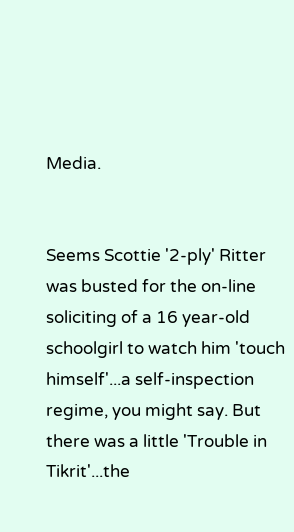Media.


Seems Scottie '2-ply' Ritter was busted for the on-line soliciting of a 16 year-old schoolgirl to watch him 'touch himself'...a self-inspection regime, you might say. But there was a little 'Trouble in Tikrit'...the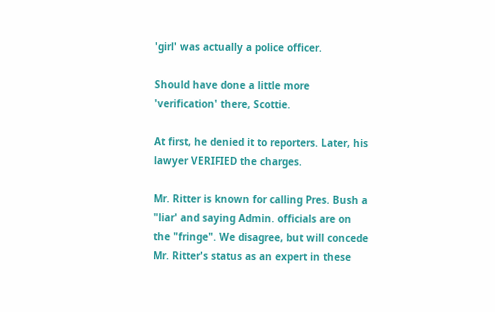'girl' was actually a police officer.

Should have done a little more 'verification' there, Scottie.

At first, he denied it to reporters. Later, his lawyer VERIFIED the charges.

Mr. Ritter is known for calling Pres. Bush a "liar' and saying Admin. officials are on the "fringe". We disagree, but will concede Mr. Ritter's status as an expert in these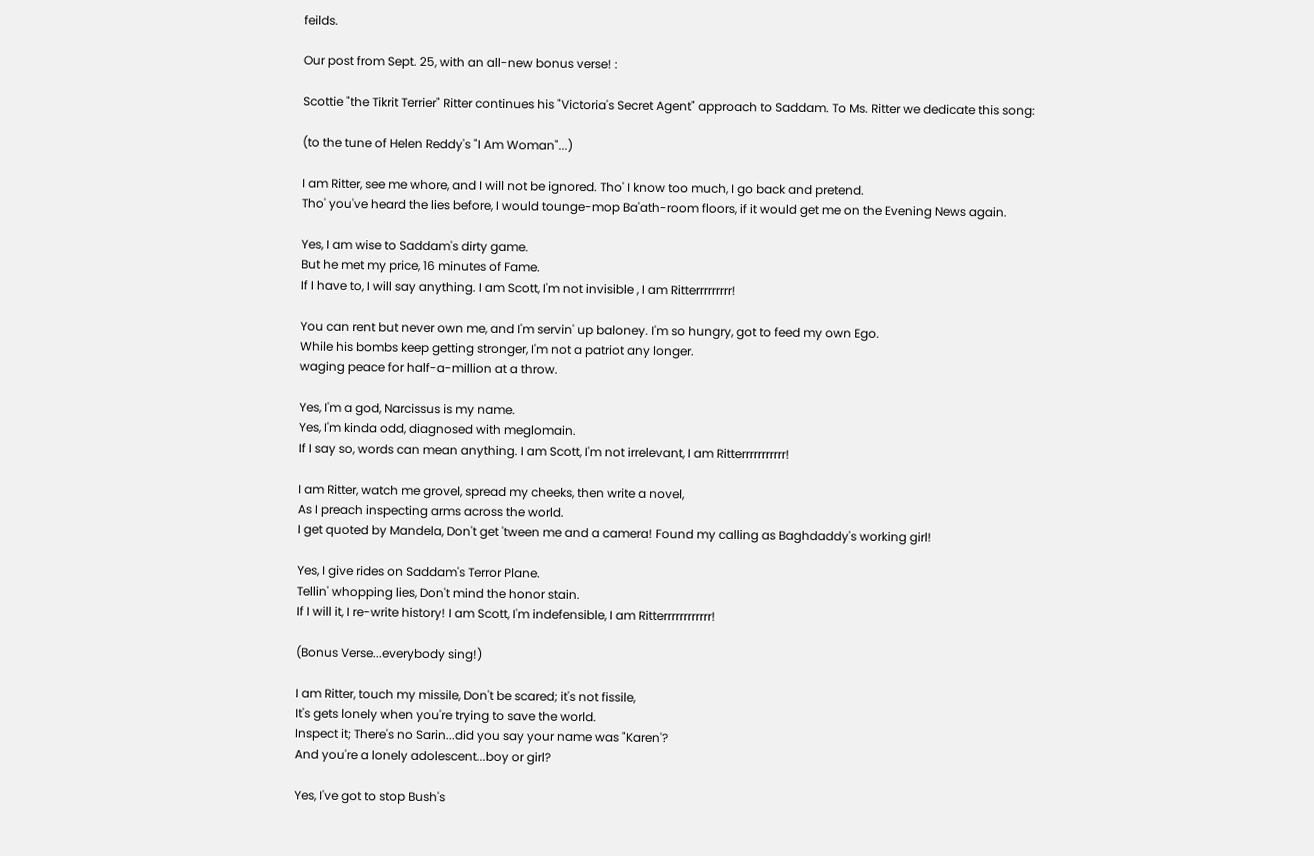feilds.

Our post from Sept. 25, with an all-new bonus verse! :

Scottie "the Tikrit Terrier" Ritter continues his "Victoria's Secret Agent" approach to Saddam. To Ms. Ritter we dedicate this song:

(to the tune of Helen Reddy's "I Am Woman"...)

I am Ritter, see me whore, and I will not be ignored. Tho' I know too much, I go back and pretend.
Tho' you've heard the lies before, I would tounge-mop Ba'ath-room floors, if it would get me on the Evening News again.

Yes, I am wise to Saddam's dirty game.
But he met my price, 16 minutes of Fame.
If I have to, I will say anything. I am Scott, I'm not invisible , I am Ritterrrrrrrrr!

You can rent but never own me, and I'm servin' up baloney. I'm so hungry, got to feed my own Ego.
While his bombs keep getting stronger, I'm not a patriot any longer.
waging peace for half-a-million at a throw.

Yes, I'm a god, Narcissus is my name.
Yes, I'm kinda odd, diagnosed with meglomain.
If I say so, words can mean anything. I am Scott, I'm not irrelevant, I am Ritterrrrrrrrrrr!

I am Ritter, watch me grovel, spread my cheeks, then write a novel,
As I preach inspecting arms across the world.
I get quoted by Mandela, Don't get 'tween me and a camera! Found my calling as Baghdaddy's working girl!

Yes, I give rides on Saddam's Terror Plane.
Tellin' whopping lies, Don't mind the honor stain.
If I will it, I re-write history! I am Scott, I'm indefensible, I am Ritterrrrrrrrrrrr!

(Bonus Verse...everybody sing!)

I am Ritter, touch my missile, Don't be scared; it's not fissile,
It's gets lonely when you're trying to save the world.
Inspect it; There's no Sarin...did you say your name was "Karen'?
And you're a lonely adolescent...boy or girl?

Yes, I've got to stop Bush's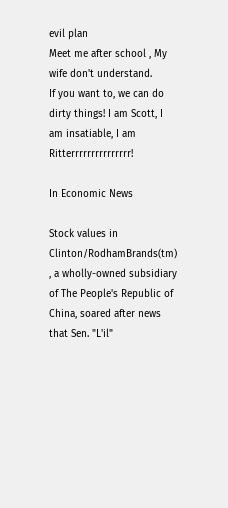evil plan
Meet me after school , My wife don't understand.
If you want to, we can do dirty things! I am Scott, I am insatiable, I am Ritterrrrrrrrrrrrrrr!

In Economic News

Stock values in Clinton/RodhamBrands(tm) , a wholly-owned subsidiary of The People's Republic of China, soared after news that Sen. "L'il"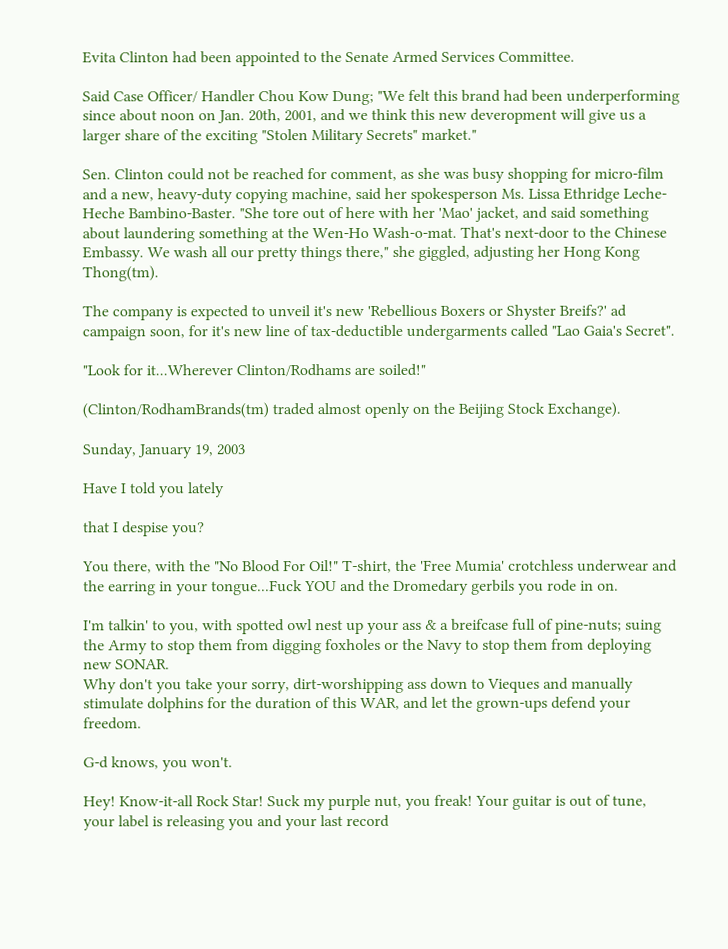Evita Clinton had been appointed to the Senate Armed Services Committee.

Said Case Officer/ Handler Chou Kow Dung; "We felt this brand had been underperforming since about noon on Jan. 20th, 2001, and we think this new deveropment will give us a larger share of the exciting "Stolen Military Secrets" market."

Sen. Clinton could not be reached for comment, as she was busy shopping for micro-film and a new, heavy-duty copying machine, said her spokesperson Ms. Lissa Ethridge Leche-Heche Bambino-Baster. "She tore out of here with her 'Mao' jacket, and said something about laundering something at the Wen-Ho Wash-o-mat. That's next-door to the Chinese Embassy. We wash all our pretty things there," she giggled, adjusting her Hong Kong Thong(tm).

The company is expected to unveil it's new 'Rebellious Boxers or Shyster Breifs?' ad campaign soon, for it's new line of tax-deductible undergarments called "Lao Gaia's Secret".

"Look for it...Wherever Clinton/Rodhams are soiled!"

(Clinton/RodhamBrands(tm) traded almost openly on the Beijing Stock Exchange).

Sunday, January 19, 2003

Have I told you lately

that I despise you?

You there, with the "No Blood For Oil!" T-shirt, the 'Free Mumia' crotchless underwear and the earring in your tongue...Fuck YOU and the Dromedary gerbils you rode in on.

I'm talkin' to you, with spotted owl nest up your ass & a breifcase full of pine-nuts; suing the Army to stop them from digging foxholes or the Navy to stop them from deploying new SONAR.
Why don't you take your sorry, dirt-worshipping ass down to Vieques and manually stimulate dolphins for the duration of this WAR, and let the grown-ups defend your freedom.

G-d knows, you won't.

Hey! Know-it-all Rock Star! Suck my purple nut, you freak! Your guitar is out of tune, your label is releasing you and your last record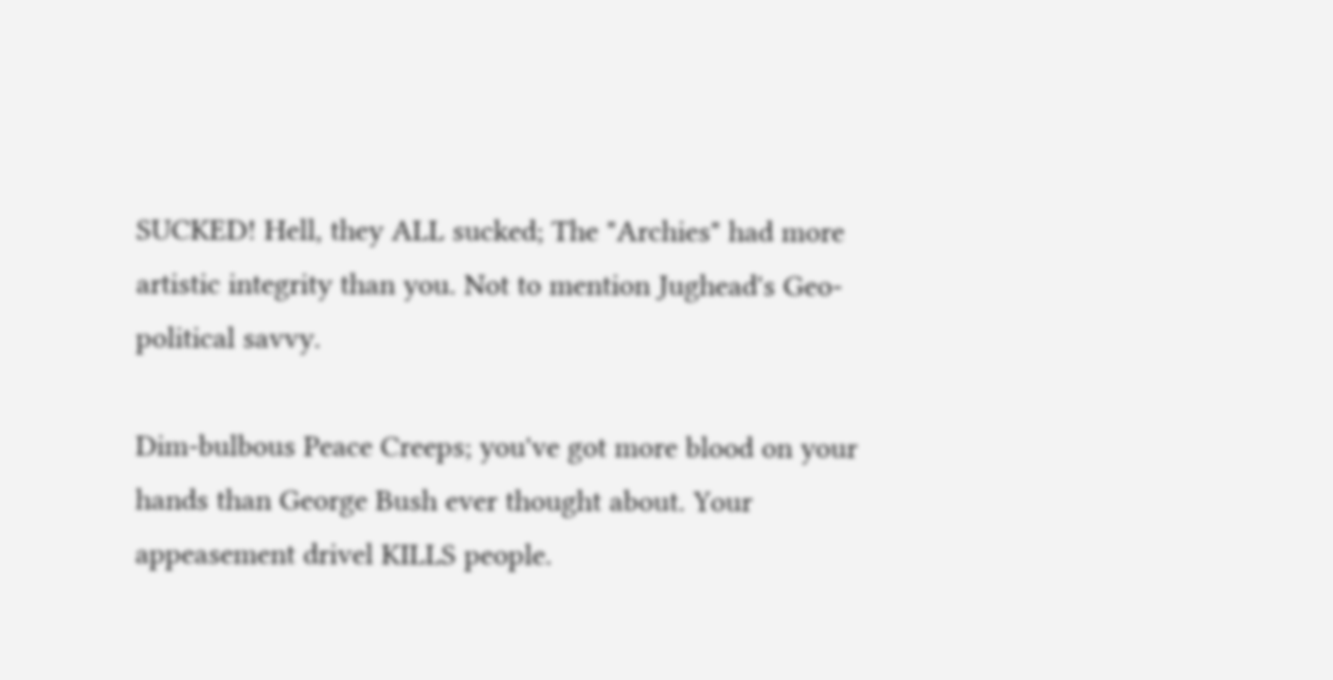SUCKED! Hell, they ALL sucked; The "Archies" had more artistic integrity than you. Not to mention Jughead's Geo-political savvy.

Dim-bulbous Peace Creeps; you've got more blood on your hands than George Bush ever thought about. Your appeasement drivel KILLS people.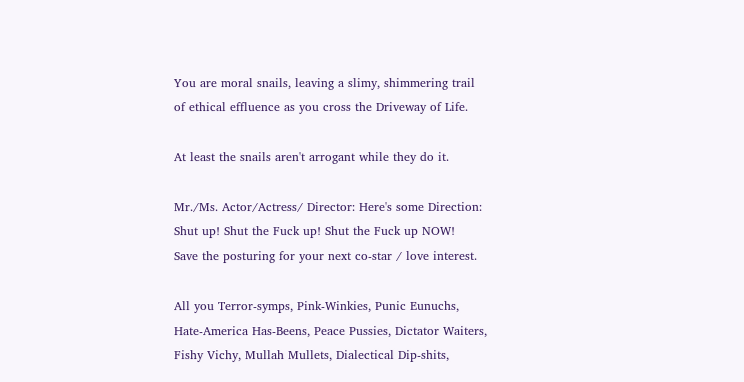You are moral snails, leaving a slimy, shimmering trail of ethical effluence as you cross the Driveway of Life.

At least the snails aren't arrogant while they do it.

Mr./Ms. Actor/Actress/ Director: Here's some Direction: Shut up! Shut the Fuck up! Shut the Fuck up NOW!
Save the posturing for your next co-star / love interest.

All you Terror-symps, Pink-Winkies, Punic Eunuchs, Hate-America Has-Beens, Peace Pussies, Dictator Waiters, Fishy Vichy, Mullah Mullets, Dialectical Dip-shits,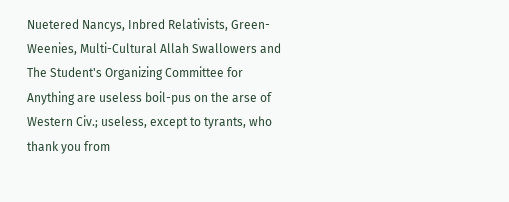Nuetered Nancys, Inbred Relativists, Green-Weenies, Multi-Cultural Allah Swallowers and The Student's Organizing Committee for Anything are useless boil-pus on the arse of Western Civ.; useless, except to tyrants, who thank you from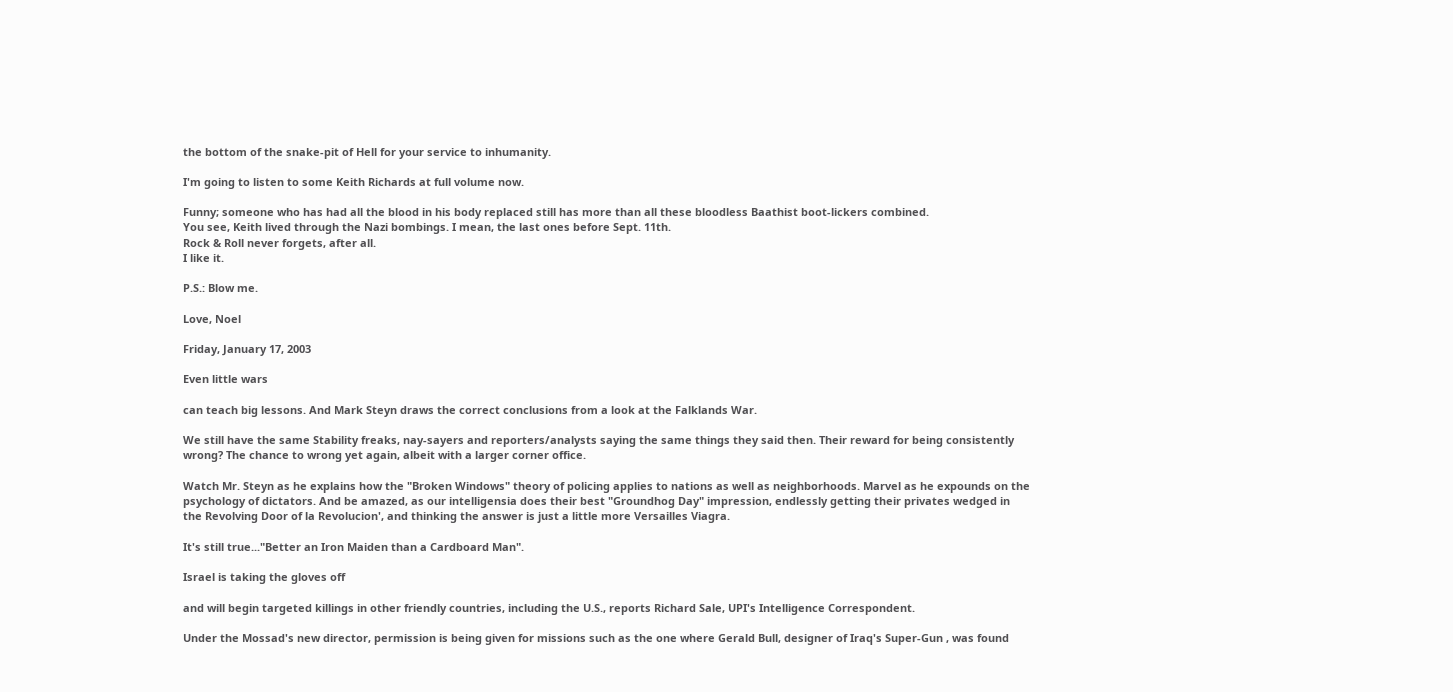the bottom of the snake-pit of Hell for your service to inhumanity.

I'm going to listen to some Keith Richards at full volume now.

Funny; someone who has had all the blood in his body replaced still has more than all these bloodless Baathist boot-lickers combined.
You see, Keith lived through the Nazi bombings. I mean, the last ones before Sept. 11th.
Rock & Roll never forgets, after all.
I like it.

P.S.: Blow me.

Love, Noel

Friday, January 17, 2003

Even little wars

can teach big lessons. And Mark Steyn draws the correct conclusions from a look at the Falklands War.

We still have the same Stability freaks, nay-sayers and reporters/analysts saying the same things they said then. Their reward for being consistently wrong? The chance to wrong yet again, albeit with a larger corner office.

Watch Mr. Steyn as he explains how the "Broken Windows" theory of policing applies to nations as well as neighborhoods. Marvel as he expounds on the psychology of dictators. And be amazed, as our intelligensia does their best "Groundhog Day" impression, endlessly getting their privates wedged in the Revolving Door of la Revolucion', and thinking the answer is just a little more Versailles Viagra.

It's still true..."Better an Iron Maiden than a Cardboard Man".

Israel is taking the gloves off

and will begin targeted killings in other friendly countries, including the U.S., reports Richard Sale, UPI's Intelligence Correspondent.

Under the Mossad's new director, permission is being given for missions such as the one where Gerald Bull, designer of Iraq's Super-Gun , was found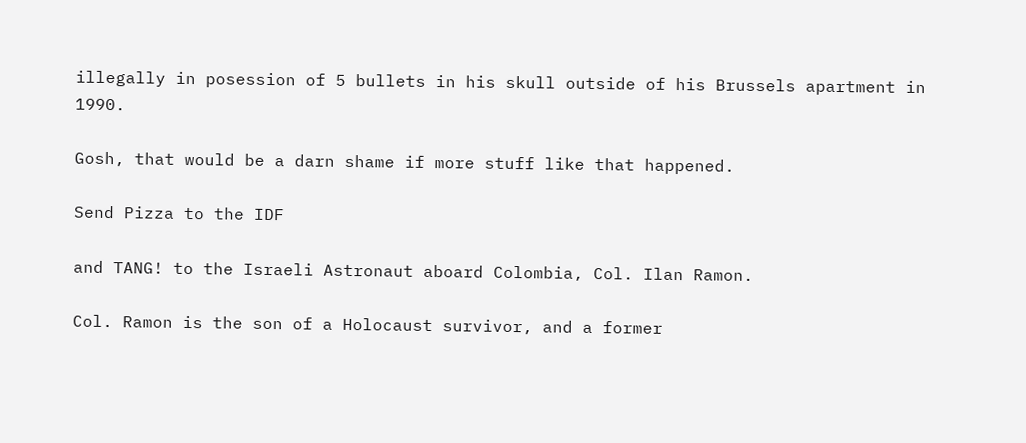illegally in posession of 5 bullets in his skull outside of his Brussels apartment in 1990.

Gosh, that would be a darn shame if more stuff like that happened.

Send Pizza to the IDF

and TANG! to the Israeli Astronaut aboard Colombia, Col. Ilan Ramon.

Col. Ramon is the son of a Holocaust survivor, and a former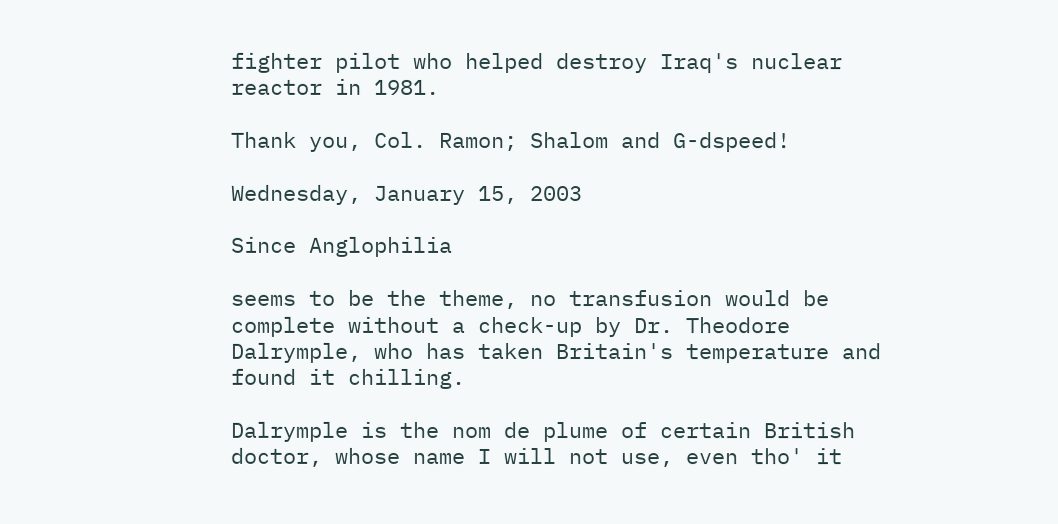fighter pilot who helped destroy Iraq's nuclear reactor in 1981.

Thank you, Col. Ramon; Shalom and G-dspeed!

Wednesday, January 15, 2003

Since Anglophilia

seems to be the theme, no transfusion would be complete without a check-up by Dr. Theodore Dalrymple, who has taken Britain's temperature and found it chilling.

Dalrymple is the nom de plume of certain British doctor, whose name I will not use, even tho' it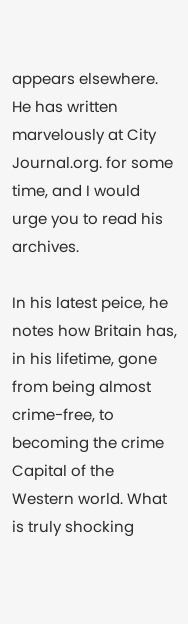appears elsewhere. He has written marvelously at City Journal.org. for some time, and I would urge you to read his archives.

In his latest peice, he notes how Britain has, in his lifetime, gone from being almost crime-free, to becoming the crime Capital of the Western world. What is truly shocking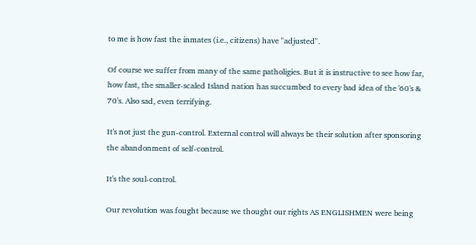to me is how fast the inmates (i.e., citizens) have "adjusted".

Of course we suffer from many of the same patholigies. But it is instructive to see how far, how fast, the smaller-scaled Island nation has succumbed to every bad idea of the '60's & 70's. Also sad, even terrifying.

It's not just the gun-control. External control will always be their solution after sponsoring the abandonment of self-control.

It's the soul-control.

Our revolution was fought because we thought our rights AS ENGLISHMEN were being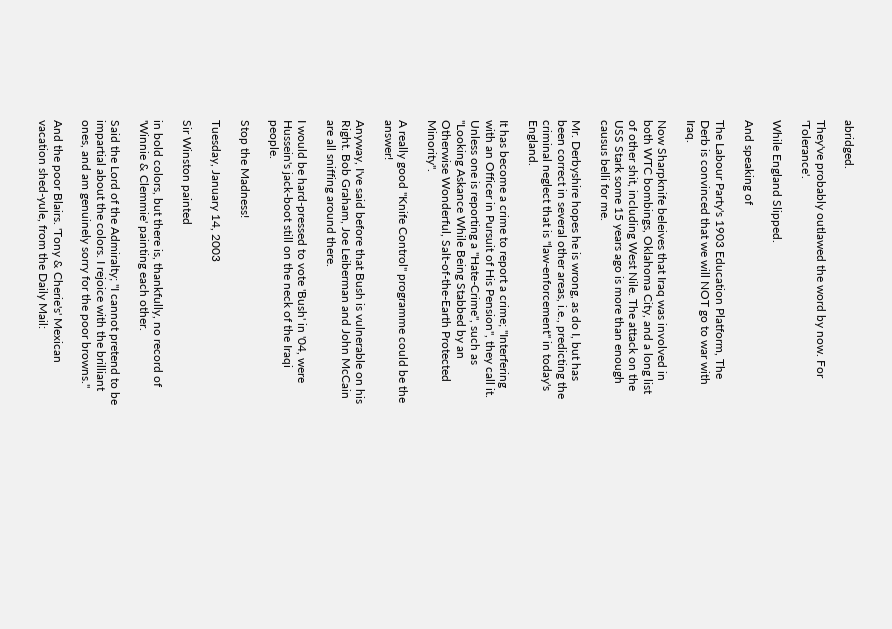abridged.

They've probably outlawed the word by now. For 'Tolerance'.

While England Slipped.

And speaking of

The Labour Party's 1903 Education Platform, The Derb is convinced that we will NOT go to war with Iraq.

Now Sharpknife beleives that Iraq was involved in both WTC bombings, Oklahoma City, and a long list of other shit, including West Nile. The attack on the USS Stark some 15 years ago is more than enough causus belli for me.

Mr. Derbyshire hopes he is wrong, as do I, but has been correct in several other areas, i.e., predicting the criminal neglect that is "law-enforcement" in today's England.

It has become a crime to report a crime; "Interfering with an Officer in Pursuit of His Pension", they call it.
Unless one is reporting a "Hate-Crime", such as "Looking Askance While Being Stabbed by an Otherwise Wonderful, Salt-of-the-Earth Protected Minority".

A really good "Knife Control" programme could be the answer!

Anyway, I've said before that Bush is vulnerable on his Right. Bob Graham, Joe Leiberman and John McCain are all sniffing around there.

I would be hard-pressed to vote 'Bush' in '04, were Hussein's jack-boot still on the neck of the Iraqi people.

Stop the Madness!

Tuesday, January 14, 2003

Sir Winston painted

in bold colors, but there is, thankfully, no record of 'Winnie & Clemmie' painting each other.

Said the Lord of the Admiralty; "I cannot pretend to be impartial about the colors. I rejoice with the brilliant ones, and am genuinely sorry for the poor browns."

And the poor Blairs. 'Tony & Cherie's' Mexican vacation shed-yule, from the Daily Mail: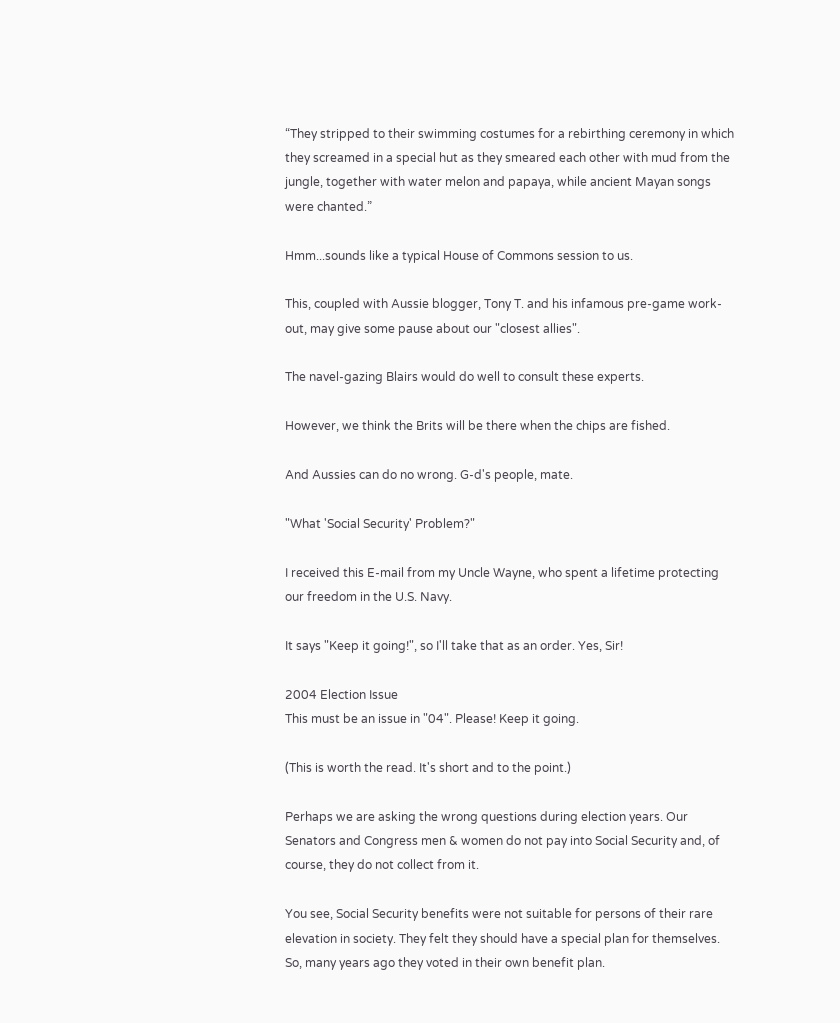“They stripped to their swimming costumes for a rebirthing ceremony in which they screamed in a special hut as they smeared each other with mud from the jungle, together with water melon and papaya, while ancient Mayan songs were chanted.”

Hmm...sounds like a typical House of Commons session to us.

This, coupled with Aussie blogger, Tony T. and his infamous pre-game work-out, may give some pause about our "closest allies".

The navel-gazing Blairs would do well to consult these experts.

However, we think the Brits will be there when the chips are fished.

And Aussies can do no wrong. G-d's people, mate.

"What 'Social Security' Problem?"

I received this E-mail from my Uncle Wayne, who spent a lifetime protecting our freedom in the U.S. Navy.

It says "Keep it going!", so I'll take that as an order. Yes, Sir!

2004 Election Issue
This must be an issue in "04". Please! Keep it going.

(This is worth the read. It's short and to the point.)

Perhaps we are asking the wrong questions during election years. Our Senators and Congress men & women do not pay into Social Security and, of course, they do not collect from it.

You see, Social Security benefits were not suitable for persons of their rare elevation in society. They felt they should have a special plan for themselves. So, many years ago they voted in their own benefit plan.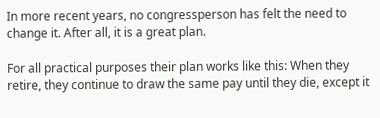In more recent years, no congressperson has felt the need to change it. After all, it is a great plan.

For all practical purposes their plan works like this: When they retire, they continue to draw the same pay until they die, except it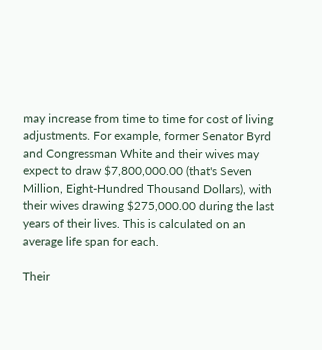may increase from time to time for cost of living adjustments. For example, former Senator Byrd and Congressman White and their wives may expect to draw $7,800,000.00 (that's Seven Million, Eight-Hundred Thousand Dollars), with their wives drawing $275,000.00 during the last years of their lives. This is calculated on an average life span for each.

Their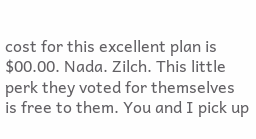cost for this excellent plan is $00.00. Nada. Zilch. This little perk they voted for themselves is free to them. You and I pick up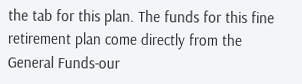the tab for this plan. The funds for this fine retirement plan come directly from the
General Funds-our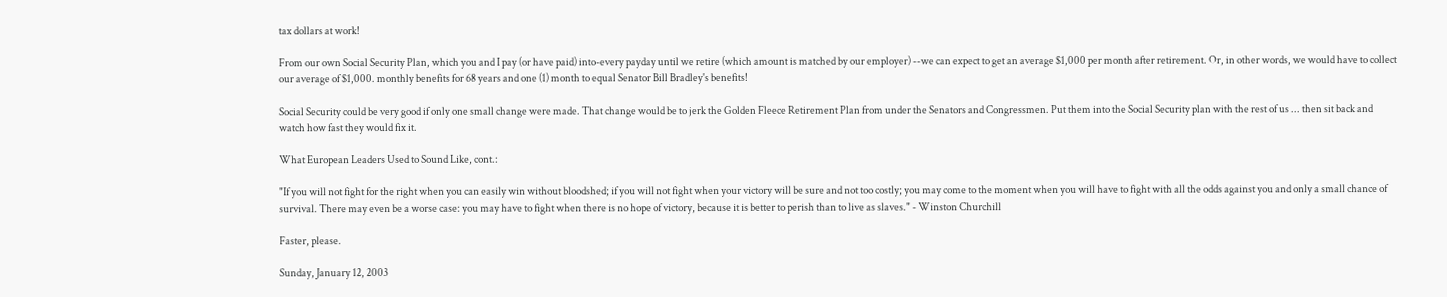tax dollars at work!

From our own Social Security Plan, which you and I pay (or have paid) into-every payday until we retire (which amount is matched by our employer) --we can expect to get an average $1,000 per month after retirement. Or, in other words, we would have to collect our average of $1,000. monthly benefits for 68 years and one (1) month to equal Senator Bill Bradley's benefits!

Social Security could be very good if only one small change were made. That change would be to jerk the Golden Fleece Retirement Plan from under the Senators and Congressmen. Put them into the Social Security plan with the rest of us ... then sit back and watch how fast they would fix it.

What European Leaders Used to Sound Like, cont.:

"If you will not fight for the right when you can easily win without bloodshed; if you will not fight when your victory will be sure and not too costly; you may come to the moment when you will have to fight with all the odds against you and only a small chance of survival. There may even be a worse case: you may have to fight when there is no hope of victory, because it is better to perish than to live as slaves." - Winston Churchill

Faster, please.

Sunday, January 12, 2003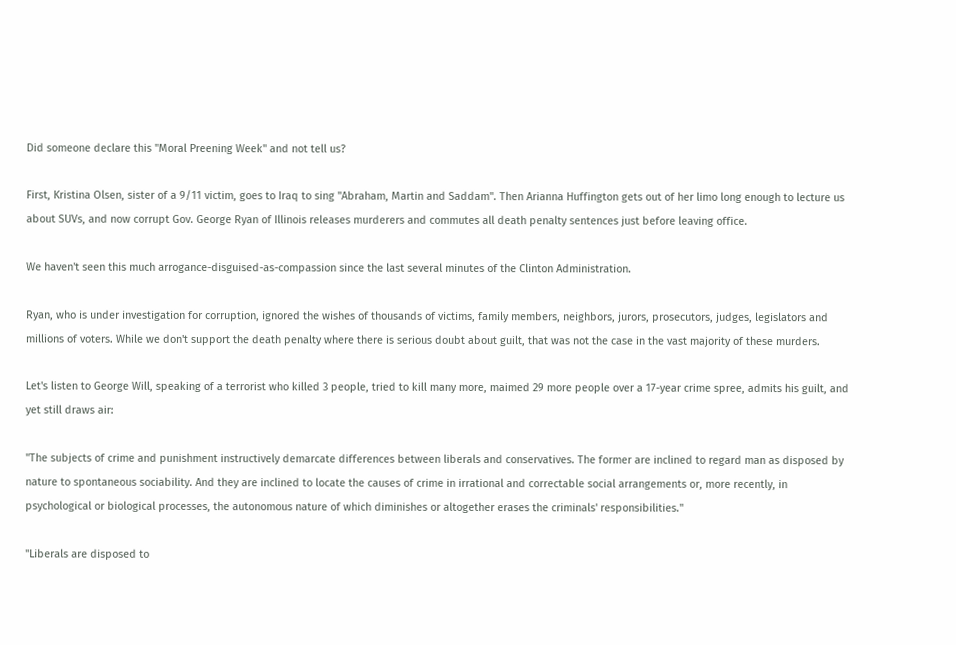Did someone declare this "Moral Preening Week" and not tell us?

First, Kristina Olsen, sister of a 9/11 victim, goes to Iraq to sing "Abraham, Martin and Saddam". Then Arianna Huffington gets out of her limo long enough to lecture us about SUVs, and now corrupt Gov. George Ryan of Illinois releases murderers and commutes all death penalty sentences just before leaving office.

We haven't seen this much arrogance-disguised-as-compassion since the last several minutes of the Clinton Administration.

Ryan, who is under investigation for corruption, ignored the wishes of thousands of victims, family members, neighbors, jurors, prosecutors, judges, legislators and millions of voters. While we don't support the death penalty where there is serious doubt about guilt, that was not the case in the vast majority of these murders.

Let's listen to George Will, speaking of a terrorist who killed 3 people, tried to kill many more, maimed 29 more people over a 17-year crime spree, admits his guilt, and yet still draws air:

"The subjects of crime and punishment instructively demarcate differences between liberals and conservatives. The former are inclined to regard man as disposed by nature to spontaneous sociability. And they are inclined to locate the causes of crime in irrational and correctable social arrangements or, more recently, in psychological or biological processes, the autonomous nature of which diminishes or altogether erases the criminals' responsibilities."

"Liberals are disposed to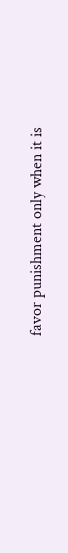favor punishment only when it is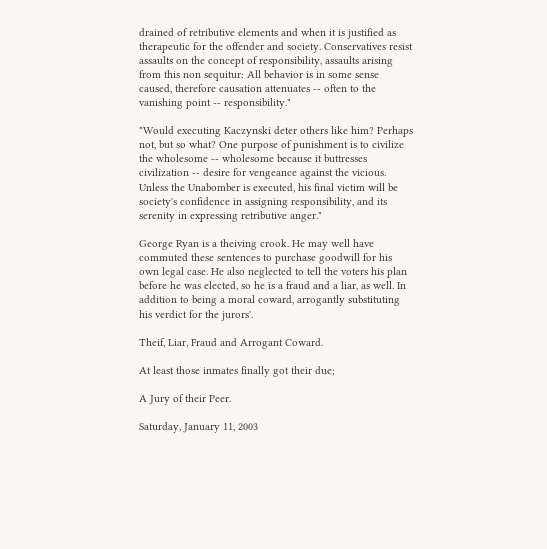drained of retributive elements and when it is justified as therapeutic for the offender and society. Conservatives resist assaults on the concept of responsibility, assaults arising from this non sequitur: All behavior is in some sense caused, therefore causation attenuates -- often to the vanishing point -- responsibility."

"Would executing Kaczynski deter others like him? Perhaps not, but so what? One purpose of punishment is to civilize the wholesome -- wholesome because it buttresses civilization -- desire for vengeance against the vicious. Unless the Unabomber is executed, his final victim will be society's confidence in assigning responsibility, and its serenity in expressing retributive anger."

George Ryan is a theiving crook. He may well have commuted these sentences to purchase goodwill for his own legal case. He also neglected to tell the voters his plan before he was elected, so he is a fraud and a liar, as well. In addition to being a moral coward, arrogantly substituting his verdict for the jurors'.

Theif, Liar, Fraud and Arrogant Coward.

At least those inmates finally got their due;

A Jury of their Peer.

Saturday, January 11, 2003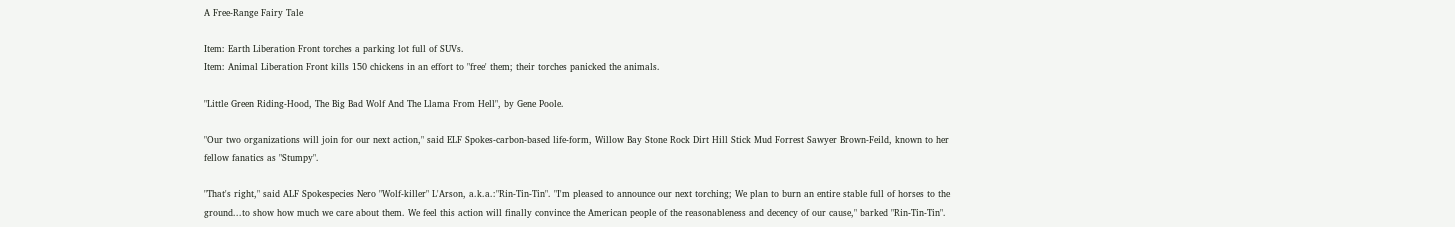A Free-Range Fairy Tale

Item: Earth Liberation Front torches a parking lot full of SUVs.
Item: Animal Liberation Front kills 150 chickens in an effort to "free' them; their torches panicked the animals.

"Little Green Riding-Hood, The Big Bad Wolf And The Llama From Hell", by Gene Poole.

"Our two organizations will join for our next action," said ELF Spokes-carbon-based life-form, Willow Bay Stone Rock Dirt Hill Stick Mud Forrest Sawyer Brown-Feild, known to her fellow fanatics as "Stumpy".

"That's right," said ALF Spokespecies Nero "Wolf-killer" L'Arson, a.k.a.:"Rin-Tin-Tin". "I'm pleased to announce our next torching; We plan to burn an entire stable full of horses to the ground...to show how much we care about them. We feel this action will finally convince the American people of the reasonableness and decency of our cause," barked "Rin-Tin-Tin".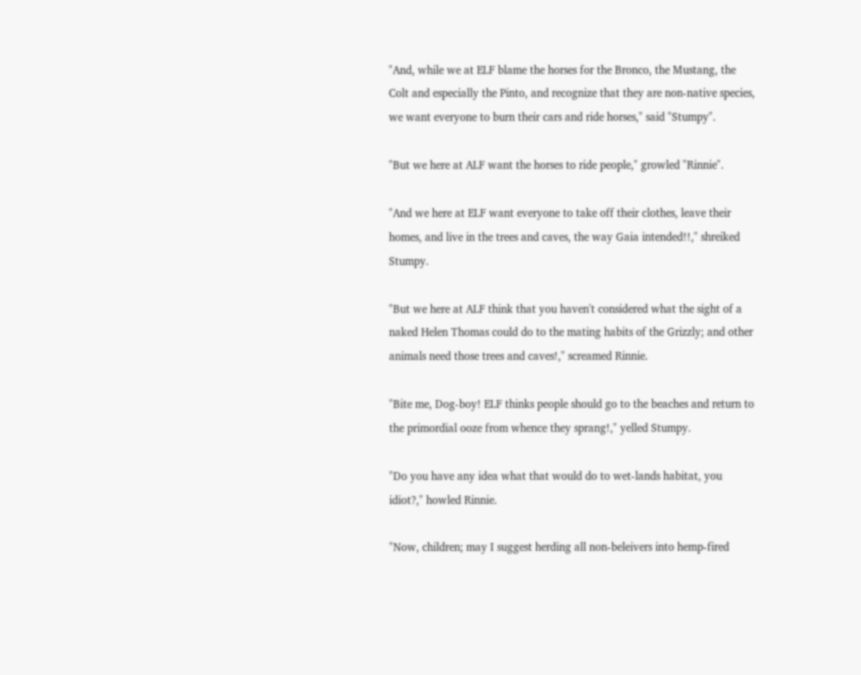"And, while we at ELF blame the horses for the Bronco, the Mustang, the Colt and especially the Pinto, and recognize that they are non-native species, we want everyone to burn their cars and ride horses," said "Stumpy".

"But we here at ALF want the horses to ride people," growled "Rinnie".

"And we here at ELF want everyone to take off their clothes, leave their homes, and live in the trees and caves, the way Gaia intended!!," shreiked Stumpy.

"But we here at ALF think that you haven't considered what the sight of a naked Helen Thomas could do to the mating habits of the Grizzly; and other animals need those trees and caves!," screamed Rinnie.

"Bite me, Dog-boy! ELF thinks people should go to the beaches and return to the primordial ooze from whence they sprang!," yelled Stumpy.

"Do you have any idea what that would do to wet-lands habitat, you idiot?," howled Rinnie.

"Now, children; may I suggest herding all non-beleivers into hemp-fired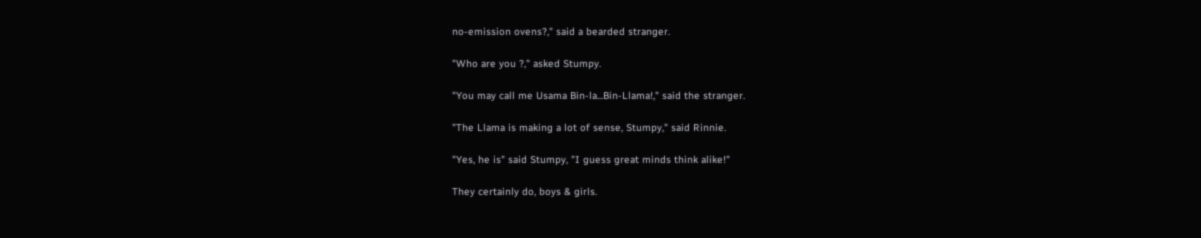no-emission ovens?," said a bearded stranger.

"Who are you ?," asked Stumpy.

"You may call me Usama Bin-la...Bin-Llama!," said the stranger.

"The Llama is making a lot of sense, Stumpy," said Rinnie.

"Yes, he is" said Stumpy, "I guess great minds think alike!"

They certainly do, boys & girls.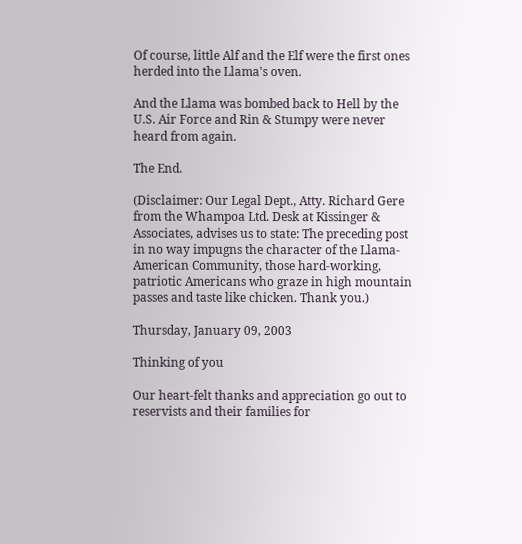Of course, little Alf and the Elf were the first ones herded into the Llama's oven.

And the Llama was bombed back to Hell by the U.S. Air Force and Rin & Stumpy were never heard from again.

The End.

(Disclaimer: Our Legal Dept., Atty. Richard Gere from the Whampoa Ltd. Desk at Kissinger & Associates, advises us to state: The preceding post in no way impugns the character of the Llama-American Community, those hard-working, patriotic Americans who graze in high mountain passes and taste like chicken. Thank you.)

Thursday, January 09, 2003

Thinking of you

Our heart-felt thanks and appreciation go out to reservists and their families for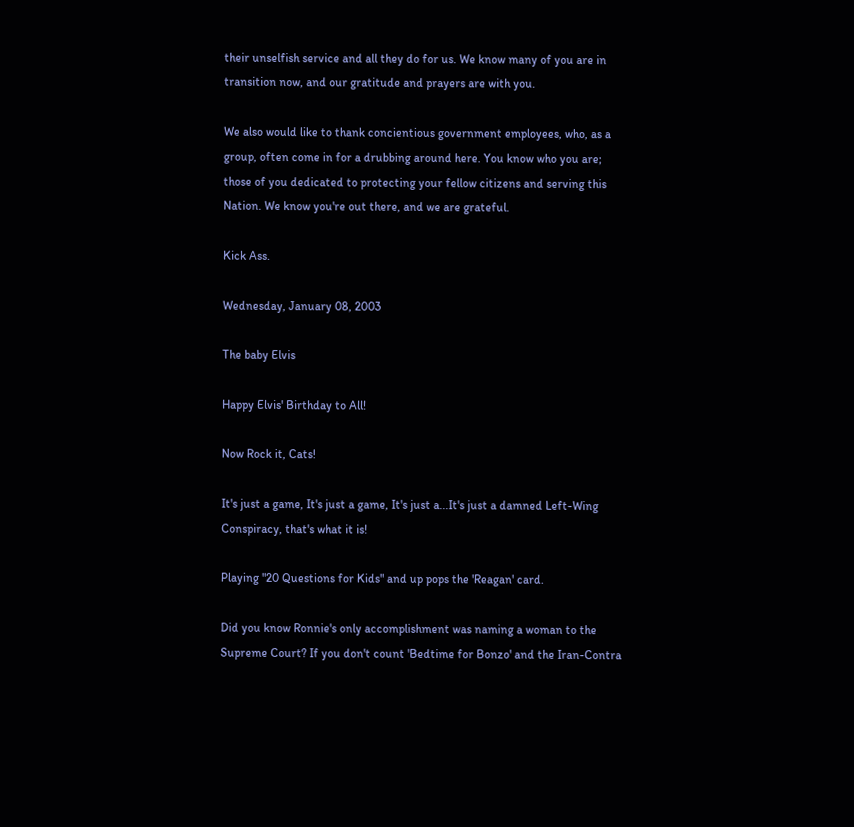their unselfish service and all they do for us. We know many of you are in transition now, and our gratitude and prayers are with you.

We also would like to thank concientious government employees, who, as a group, often come in for a drubbing around here. You know who you are; those of you dedicated to protecting your fellow citizens and serving this Nation. We know you're out there, and we are grateful.

Kick Ass.

Wednesday, January 08, 2003

The baby Elvis

Happy Elvis' Birthday to All!

Now Rock it, Cats!

It's just a game, It's just a game, It's just a...It's just a damned Left-Wing Conspiracy, that's what it is!

Playing "20 Questions for Kids" and up pops the 'Reagan' card.

Did you know Ronnie's only accomplishment was naming a woman to the Supreme Court? If you don't count 'Bedtime for Bonzo' and the Iran-Contra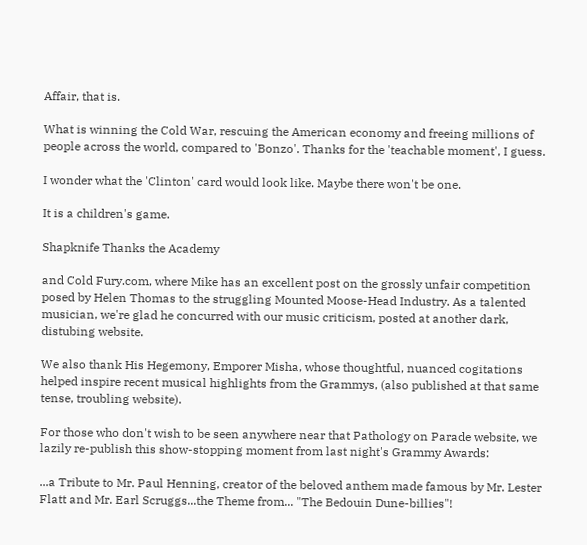Affair, that is.

What is winning the Cold War, rescuing the American economy and freeing millions of people across the world, compared to 'Bonzo'. Thanks for the 'teachable moment', I guess.

I wonder what the 'Clinton' card would look like. Maybe there won't be one.

It is a children's game.

Shapknife Thanks the Academy

and Cold Fury.com, where Mike has an excellent post on the grossly unfair competition posed by Helen Thomas to the struggling Mounted Moose-Head Industry. As a talented musician, we're glad he concurred with our music criticism, posted at another dark, distubing website.

We also thank His Hegemony, Emporer Misha, whose thoughtful, nuanced cogitations helped inspire recent musical highlights from the Grammys, (also published at that same tense, troubling website).

For those who don't wish to be seen anywhere near that Pathology on Parade website, we lazily re-publish this show-stopping moment from last night's Grammy Awards:

...a Tribute to Mr. Paul Henning, creator of the beloved anthem made famous by Mr. Lester Flatt and Mr. Earl Scruggs...the Theme from... "The Bedouin Dune-billies"!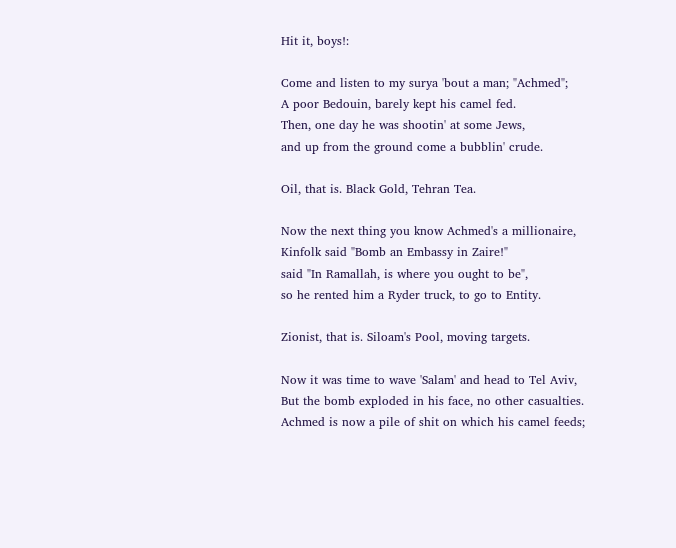Hit it, boys!:

Come and listen to my surya 'bout a man; "Achmed";
A poor Bedouin, barely kept his camel fed.
Then, one day he was shootin' at some Jews,
and up from the ground come a bubblin' crude.

Oil, that is. Black Gold, Tehran Tea.

Now the next thing you know Achmed's a millionaire,
Kinfolk said "Bomb an Embassy in Zaire!"
said "In Ramallah, is where you ought to be",
so he rented him a Ryder truck, to go to Entity.

Zionist, that is. Siloam's Pool, moving targets.

Now it was time to wave 'Salam' and head to Tel Aviv,
But the bomb exploded in his face, no other casualties.
Achmed is now a pile of shit on which his camel feeds;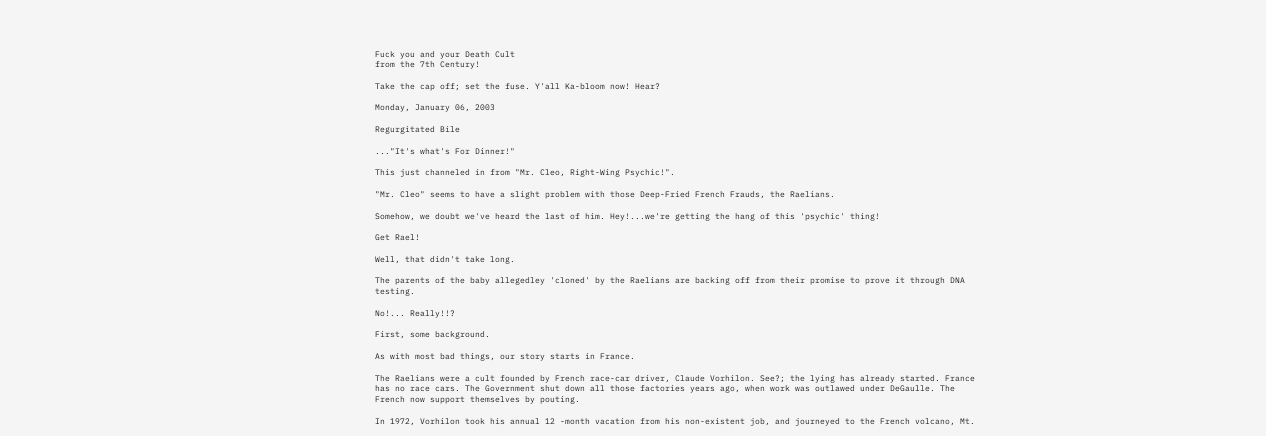Fuck you and your Death Cult
from the 7th Century!

Take the cap off; set the fuse. Y'all Ka-bloom now! Hear?

Monday, January 06, 2003

Regurgitated Bile

..."It's what's For Dinner!"

This just channeled in from "Mr. Cleo, Right-Wing Psychic!".

"Mr. Cleo" seems to have a slight problem with those Deep-Fried French Frauds, the Raelians.

Somehow, we doubt we've heard the last of him. Hey!...we're getting the hang of this 'psychic' thing!

Get Rael!

Well, that didn't take long.

The parents of the baby allegedley 'cloned' by the Raelians are backing off from their promise to prove it through DNA testing.

No!... Really!!?

First, some background.

As with most bad things, our story starts in France.

The Raelians were a cult founded by French race-car driver, Claude Vorhilon. See?; the lying has already started. France has no race cars. The Government shut down all those factories years ago, when work was outlawed under DeGaulle. The French now support themselves by pouting.

In 1972, Vorhilon took his annual 12 -month vacation from his non-existent job, and journeyed to the French volcano, Mt.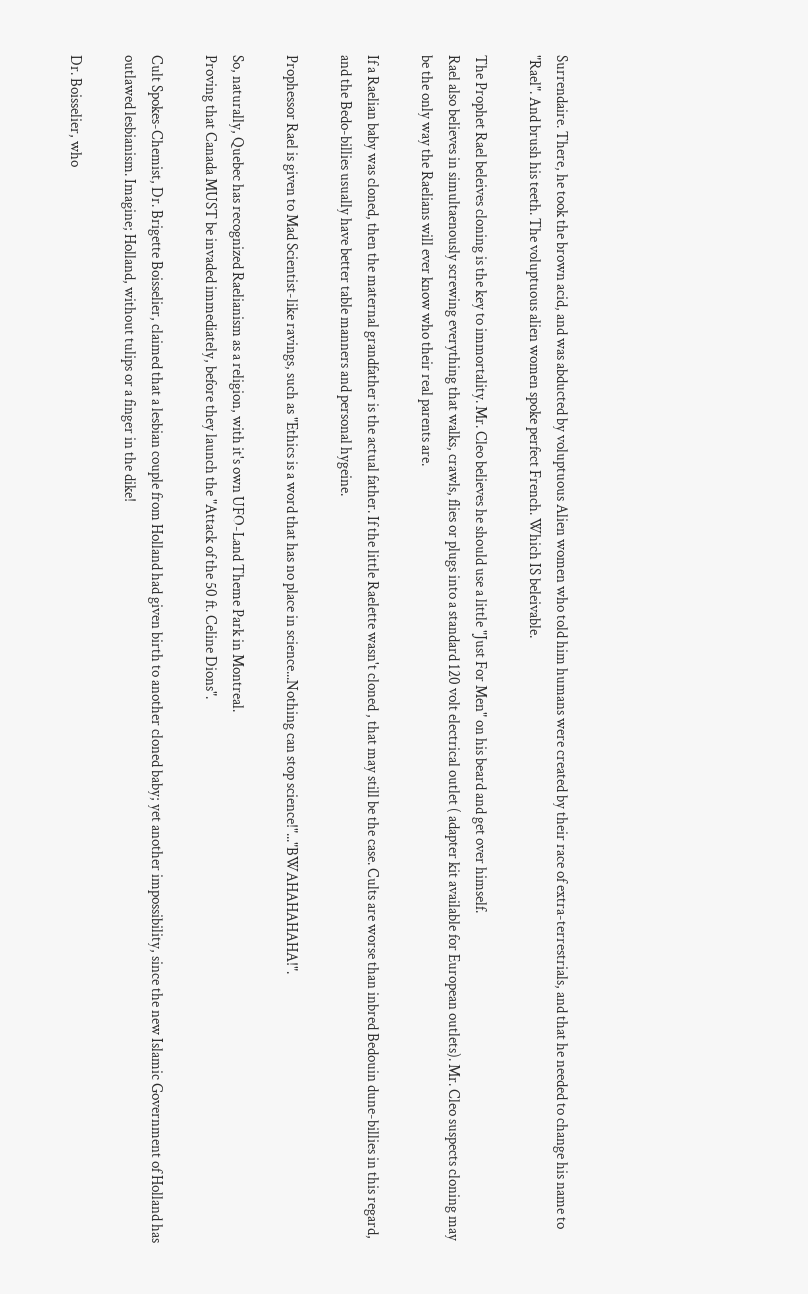Surrendaire. There, he took the brown acid, and was abducted by voluptuous Alien women who told him humans were created by their race of extra-terrestrials, and that he needed to change his name to "Rael". And brush his teeth. The voluptuous alien women spoke perfect French. Which IS beleivable.

The Prophet Rael beleives cloning is the key to immortality. Mr. Cleo believes he should use a little "Just For Men" on his beard and get over himself.
Rael also believes in simultaenously screwing everything that walks, crawls, flies or plugs into a standard 120 volt electrical outlet ( adapter kit available for European outlets). Mr. Cleo suspects cloning may be the only way the Raelians will ever know who their real parents are.

If a Raelian baby was cloned, then the maternal grandfather is the actual father. If the little Raelette wasn't cloned , that may still be the case. Cults are worse than inbred Bedouin dune-billies in this regard, and the Bedo-billies usually have better table manners and personal hygeine.

Prophessor Rael is given to Mad Scientist-like ravings, such as "Ethics is a word that has no place in science...Nothing can stop science!"..."BWAHAHAHAHA!".

So, naturally, Quebec has recognized Raelianism as a religion, with it's own UFO-Land Theme Park in Montreal.
Proving that Canada MUST be invaded immediately, before they launch the "Attack of the 50 ft. Celine Dions".

Cult Spokes-Chemist, Dr. Brigette Boisselier, claimed that a lesbian couple from Holland had given birth to another cloned baby; yet another impossibility, since the new Islamic Government of Holland has outlawed lesbianism. Imagine; Holland, without tulips or a finger in the dike!

Dr. Boisselier, who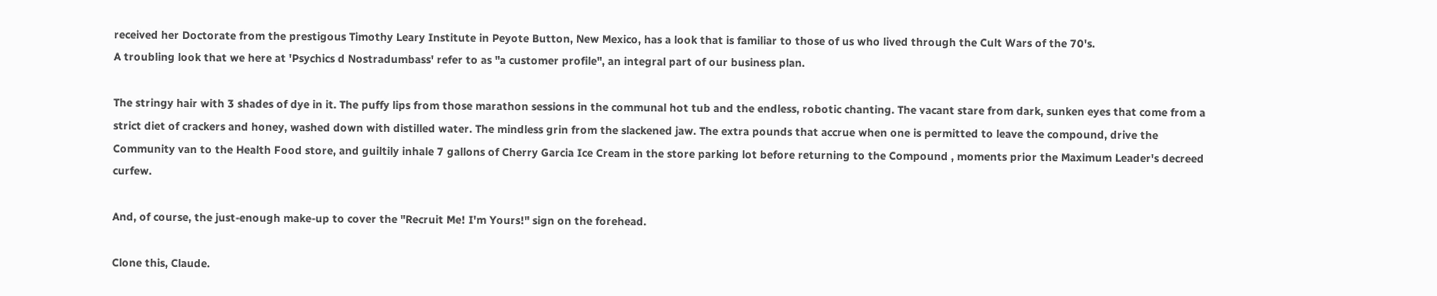received her Doctorate from the prestigous Timothy Leary Institute in Peyote Button, New Mexico, has a look that is familiar to those of us who lived through the Cult Wars of the 70's.
A troubling look that we here at 'Psychics d Nostradumbass' refer to as "a customer profile", an integral part of our business plan.

The stringy hair with 3 shades of dye in it. The puffy lips from those marathon sessions in the communal hot tub and the endless, robotic chanting. The vacant stare from dark, sunken eyes that come from a strict diet of crackers and honey, washed down with distilled water. The mindless grin from the slackened jaw. The extra pounds that accrue when one is permitted to leave the compound, drive the Community van to the Health Food store, and guiltily inhale 7 gallons of Cherry Garcia Ice Cream in the store parking lot before returning to the Compound , moments prior the Maximum Leader's decreed curfew.

And, of course, the just-enough make-up to cover the "Recruit Me! I'm Yours!" sign on the forehead.

Clone this, Claude.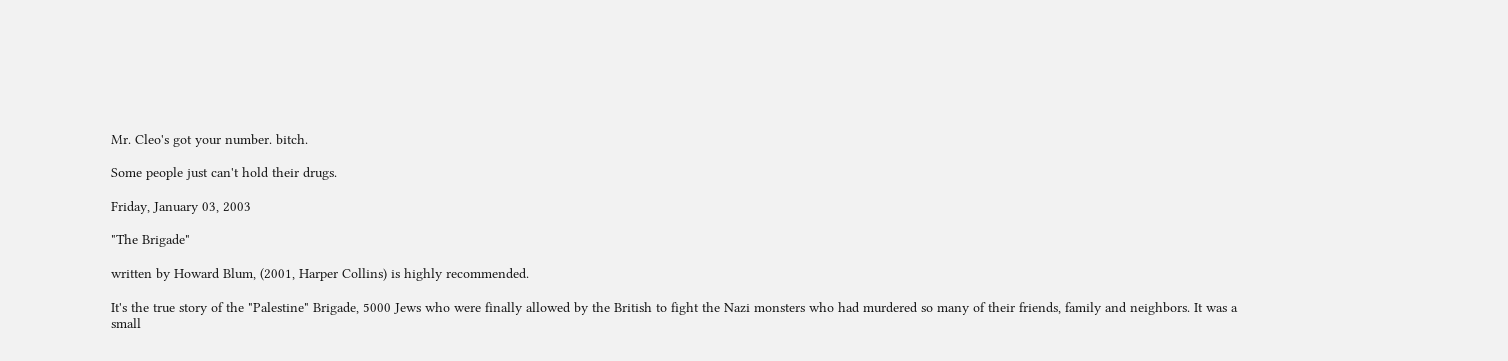Mr. Cleo's got your number. bitch.

Some people just can't hold their drugs.

Friday, January 03, 2003

"The Brigade"

written by Howard Blum, (2001, Harper Collins) is highly recommended.

It's the true story of the "Palestine" Brigade, 5000 Jews who were finally allowed by the British to fight the Nazi monsters who had murdered so many of their friends, family and neighbors. It was a small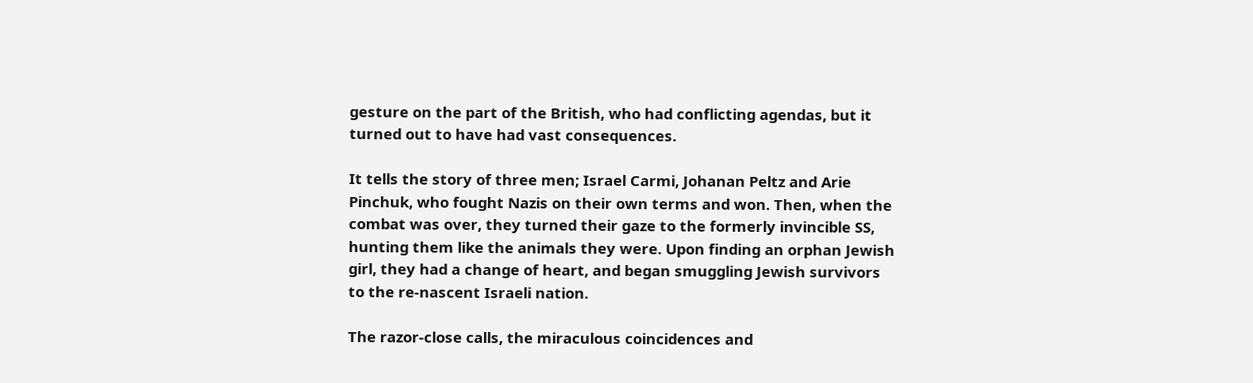gesture on the part of the British, who had conflicting agendas, but it turned out to have had vast consequences.

It tells the story of three men; Israel Carmi, Johanan Peltz and Arie Pinchuk, who fought Nazis on their own terms and won. Then, when the combat was over, they turned their gaze to the formerly invincible SS, hunting them like the animals they were. Upon finding an orphan Jewish girl, they had a change of heart, and began smuggling Jewish survivors to the re-nascent Israeli nation.

The razor-close calls, the miraculous coincidences and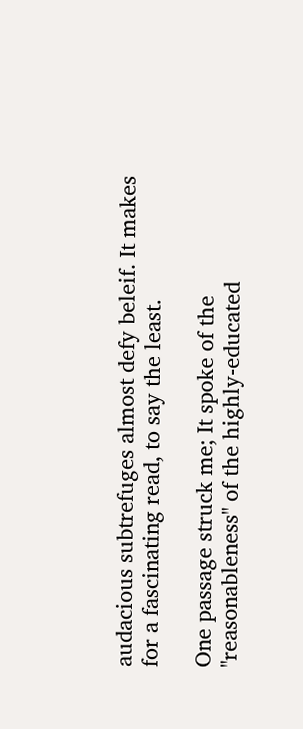audacious subtrefuges almost defy beleif. It makes for a fascinating read, to say the least.

One passage struck me; It spoke of the "reasonableness" of the highly-educated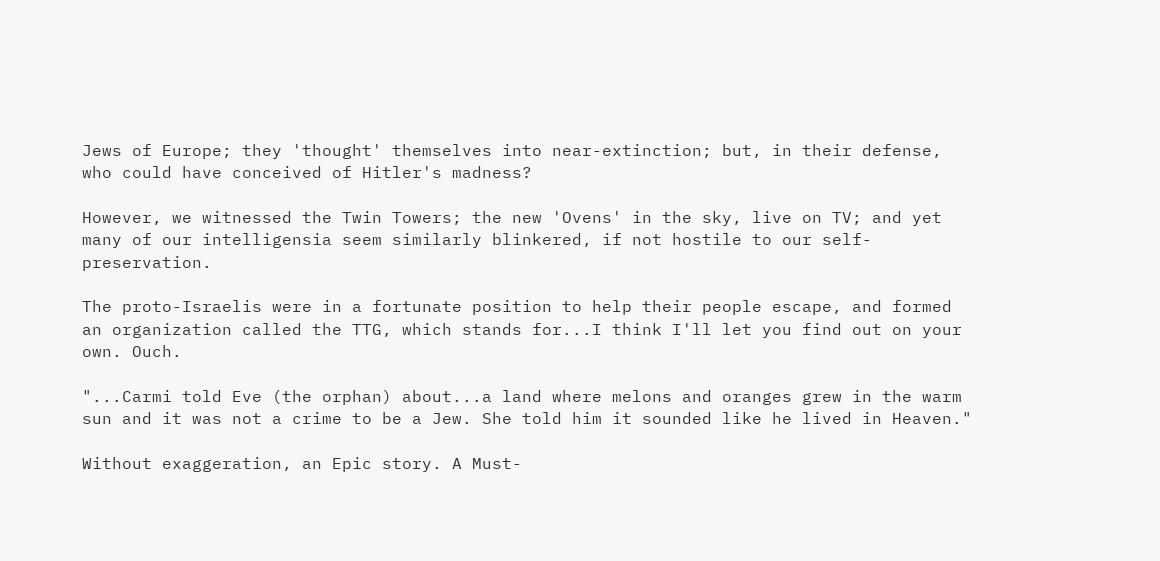Jews of Europe; they 'thought' themselves into near-extinction; but, in their defense, who could have conceived of Hitler's madness?

However, we witnessed the Twin Towers; the new 'Ovens' in the sky, live on TV; and yet many of our intelligensia seem similarly blinkered, if not hostile to our self-preservation.

The proto-Israelis were in a fortunate position to help their people escape, and formed an organization called the TTG, which stands for...I think I'll let you find out on your own. Ouch.

"...Carmi told Eve (the orphan) about...a land where melons and oranges grew in the warm sun and it was not a crime to be a Jew. She told him it sounded like he lived in Heaven."

Without exaggeration, an Epic story. A Must-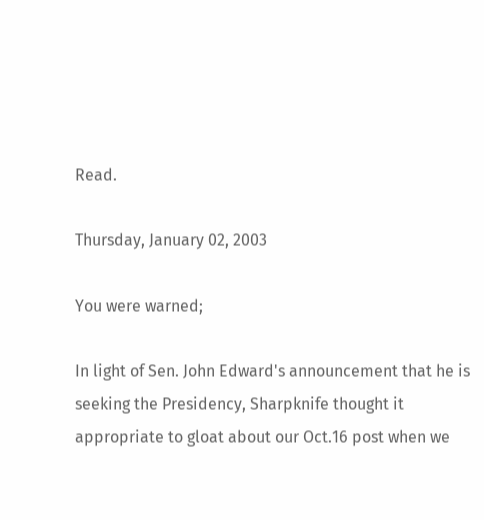Read.

Thursday, January 02, 2003

You were warned;

In light of Sen. John Edward's announcement that he is seeking the Presidency, Sharpknife thought it appropriate to gloat about our Oct.16 post when we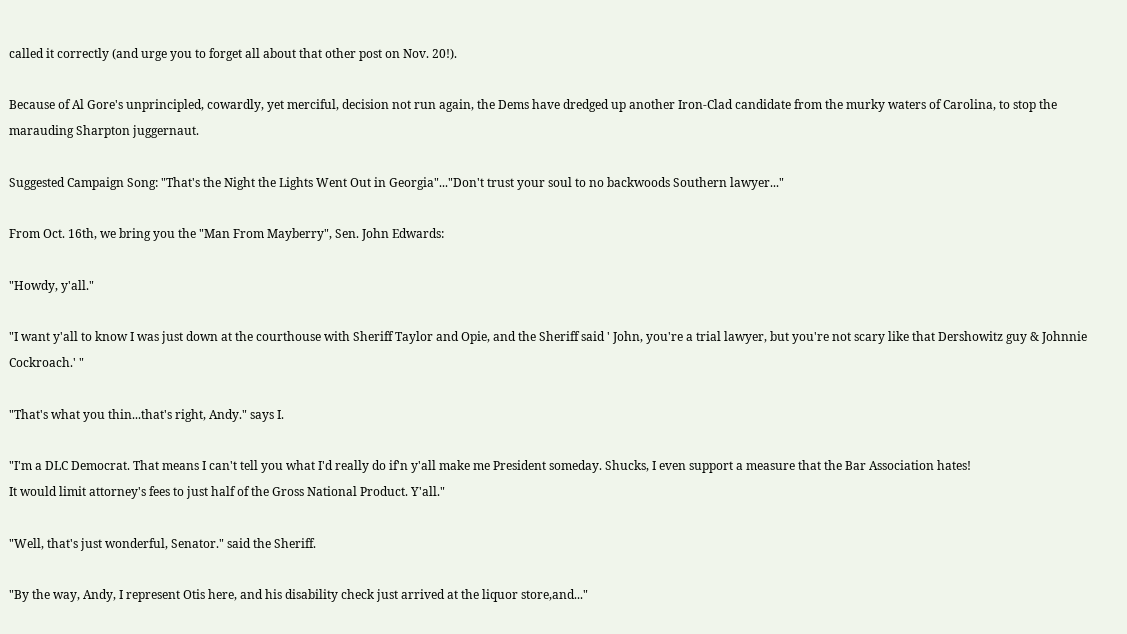called it correctly (and urge you to forget all about that other post on Nov. 20!).

Because of Al Gore's unprincipled, cowardly, yet merciful, decision not run again, the Dems have dredged up another Iron-Clad candidate from the murky waters of Carolina, to stop the marauding Sharpton juggernaut.

Suggested Campaign Song: "That's the Night the Lights Went Out in Georgia"..."Don't trust your soul to no backwoods Southern lawyer..."

From Oct. 16th, we bring you the "Man From Mayberry", Sen. John Edwards:

"Howdy, y'all."

"I want y'all to know I was just down at the courthouse with Sheriff Taylor and Opie, and the Sheriff said ' John, you're a trial lawyer, but you're not scary like that Dershowitz guy & Johnnie Cockroach.' "

"That's what you thin...that's right, Andy." says I.

"I'm a DLC Democrat. That means I can't tell you what I'd really do if'n y'all make me President someday. Shucks, I even support a measure that the Bar Association hates!
It would limit attorney's fees to just half of the Gross National Product. Y'all."

"Well, that's just wonderful, Senator." said the Sheriff.

"By the way, Andy, I represent Otis here, and his disability check just arrived at the liquor store,and..."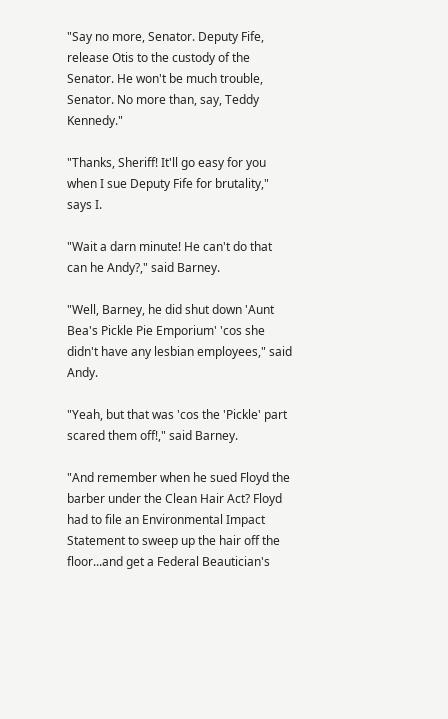"Say no more, Senator. Deputy Fife, release Otis to the custody of the Senator. He won't be much trouble, Senator. No more than, say, Teddy Kennedy."

"Thanks, Sheriff! It'll go easy for you when I sue Deputy Fife for brutality," says I.

"Wait a darn minute! He can't do that can he Andy?," said Barney.

"Well, Barney, he did shut down 'Aunt Bea's Pickle Pie Emporium' 'cos she didn't have any lesbian employees," said Andy.

"Yeah, but that was 'cos the 'Pickle' part scared them off!," said Barney.

"And remember when he sued Floyd the barber under the Clean Hair Act? Floyd had to file an Environmental Impact Statement to sweep up the hair off the floor...and get a Federal Beautician's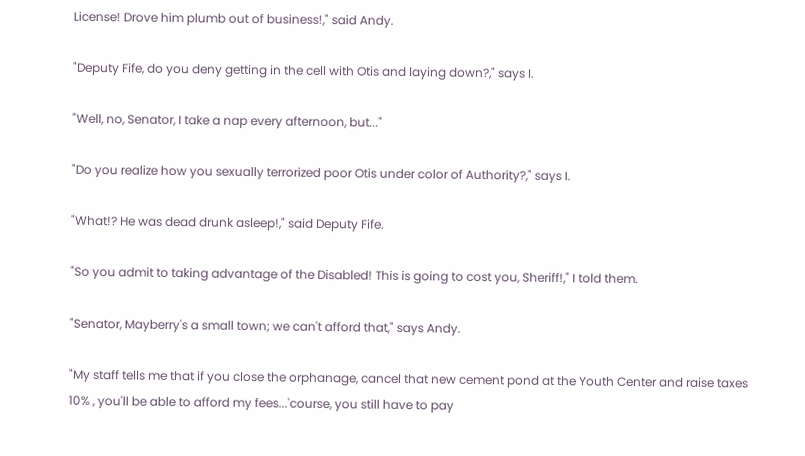License! Drove him plumb out of business!," said Andy.

"Deputy Fife, do you deny getting in the cell with Otis and laying down?," says I.

"Well, no, Senator, I take a nap every afternoon, but..."

"Do you realize how you sexually terrorized poor Otis under color of Authority?," says I.

"What!? He was dead drunk asleep!," said Deputy Fife.

"So you admit to taking advantage of the Disabled! This is going to cost you, Sheriff!," I told them.

"Senator, Mayberry's a small town; we can't afford that," says Andy.

"My staff tells me that if you close the orphanage, cancel that new cement pond at the Youth Center and raise taxes 10% , you'll be able to afford my fees...'course, you still have to pay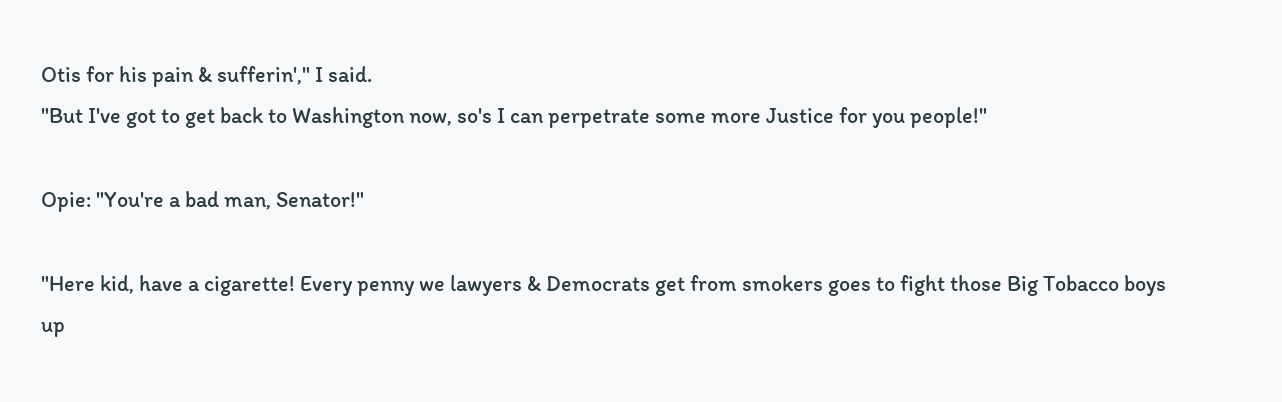Otis for his pain & sufferin'," I said.
"But I've got to get back to Washington now, so's I can perpetrate some more Justice for you people!"

Opie: "You're a bad man, Senator!"

"Here kid, have a cigarette! Every penny we lawyers & Democrats get from smokers goes to fight those Big Tobacco boys up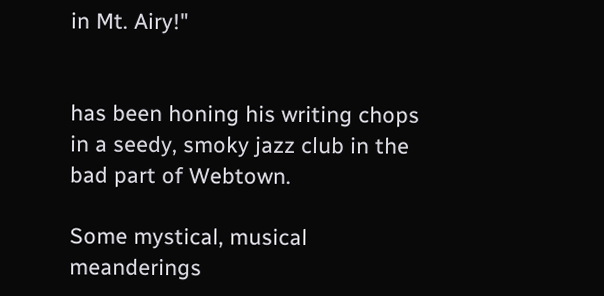in Mt. Airy!"


has been honing his writing chops in a seedy, smoky jazz club in the bad part of Webtown.

Some mystical, musical meanderings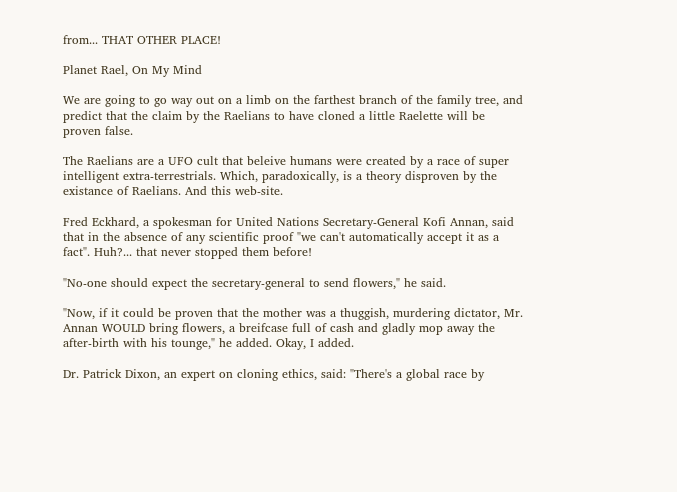from... THAT OTHER PLACE!

Planet Rael, On My Mind

We are going to go way out on a limb on the farthest branch of the family tree, and predict that the claim by the Raelians to have cloned a little Raelette will be proven false.

The Raelians are a UFO cult that beleive humans were created by a race of super intelligent extra-terrestrials. Which, paradoxically, is a theory disproven by the existance of Raelians. And this web-site.

Fred Eckhard, a spokesman for United Nations Secretary-General Kofi Annan, said that in the absence of any scientific proof "we can't automatically accept it as a fact". Huh?... that never stopped them before!

"No-one should expect the secretary-general to send flowers," he said.

"Now, if it could be proven that the mother was a thuggish, murdering dictator, Mr. Annan WOULD bring flowers, a breifcase full of cash and gladly mop away the after-birth with his tounge," he added. Okay, I added.

Dr. Patrick Dixon, an expert on cloning ethics, said: "There's a global race by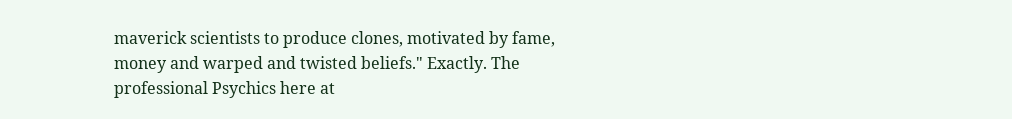maverick scientists to produce clones, motivated by fame, money and warped and twisted beliefs." Exactly. The professional Psychics here at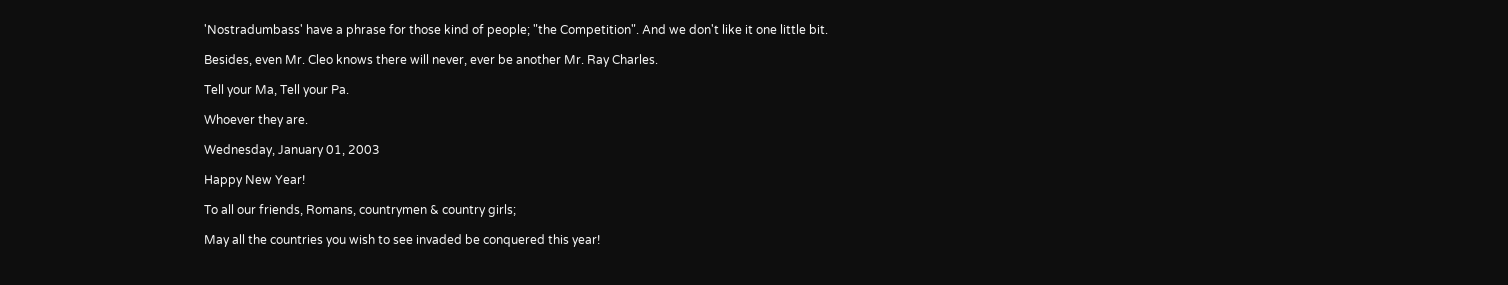'Nostradumbass' have a phrase for those kind of people; "the Competition". And we don't like it one little bit.

Besides, even Mr. Cleo knows there will never, ever be another Mr. Ray Charles.

Tell your Ma, Tell your Pa.

Whoever they are.

Wednesday, January 01, 2003

Happy New Year!

To all our friends, Romans, countrymen & country girls;

May all the countries you wish to see invaded be conquered this year!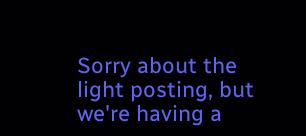Sorry about the light posting, but we're having a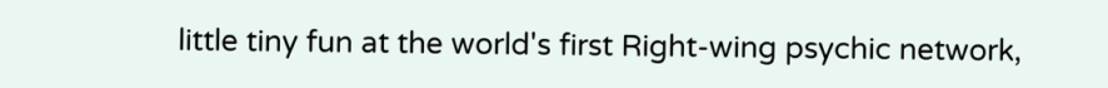little tiny fun at the world's first Right-wing psychic network,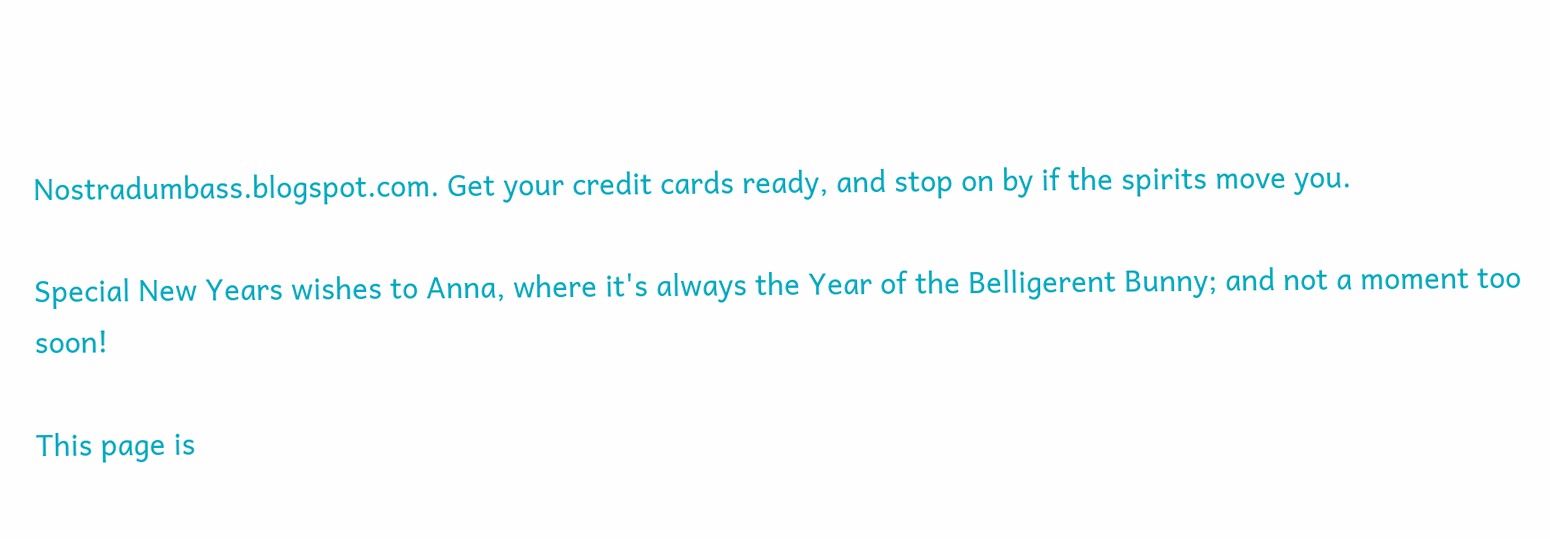Nostradumbass.blogspot.com. Get your credit cards ready, and stop on by if the spirits move you.

Special New Years wishes to Anna, where it's always the Year of the Belligerent Bunny; and not a moment too soon!

This page is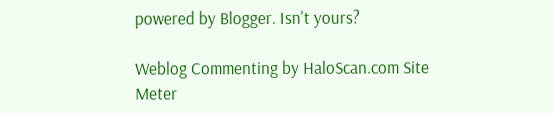powered by Blogger. Isn't yours?

Weblog Commenting by HaloScan.com Site Meter